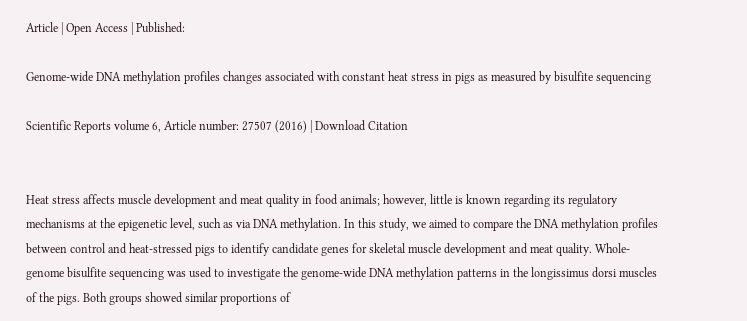Article | Open Access | Published:

Genome-wide DNA methylation profiles changes associated with constant heat stress in pigs as measured by bisulfite sequencing

Scientific Reports volume 6, Article number: 27507 (2016) | Download Citation


Heat stress affects muscle development and meat quality in food animals; however, little is known regarding its regulatory mechanisms at the epigenetic level, such as via DNA methylation. In this study, we aimed to compare the DNA methylation profiles between control and heat-stressed pigs to identify candidate genes for skeletal muscle development and meat quality. Whole-genome bisulfite sequencing was used to investigate the genome-wide DNA methylation patterns in the longissimus dorsi muscles of the pigs. Both groups showed similar proportions of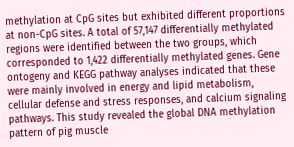methylation at CpG sites but exhibited different proportions at non-CpG sites. A total of 57,147 differentially methylated regions were identified between the two groups, which corresponded to 1,422 differentially methylated genes. Gene ontogeny and KEGG pathway analyses indicated that these were mainly involved in energy and lipid metabolism, cellular defense and stress responses, and calcium signaling pathways. This study revealed the global DNA methylation pattern of pig muscle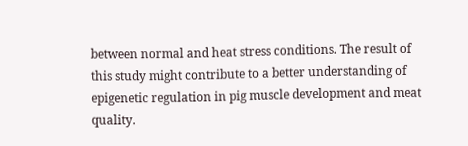between normal and heat stress conditions. The result of this study might contribute to a better understanding of epigenetic regulation in pig muscle development and meat quality.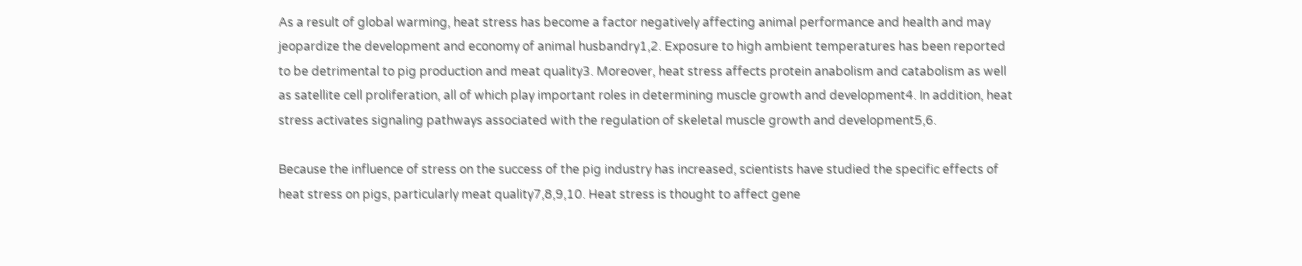As a result of global warming, heat stress has become a factor negatively affecting animal performance and health and may jeopardize the development and economy of animal husbandry1,2. Exposure to high ambient temperatures has been reported to be detrimental to pig production and meat quality3. Moreover, heat stress affects protein anabolism and catabolism as well as satellite cell proliferation, all of which play important roles in determining muscle growth and development4. In addition, heat stress activates signaling pathways associated with the regulation of skeletal muscle growth and development5,6.

Because the influence of stress on the success of the pig industry has increased, scientists have studied the specific effects of heat stress on pigs, particularly meat quality7,8,9,10. Heat stress is thought to affect gene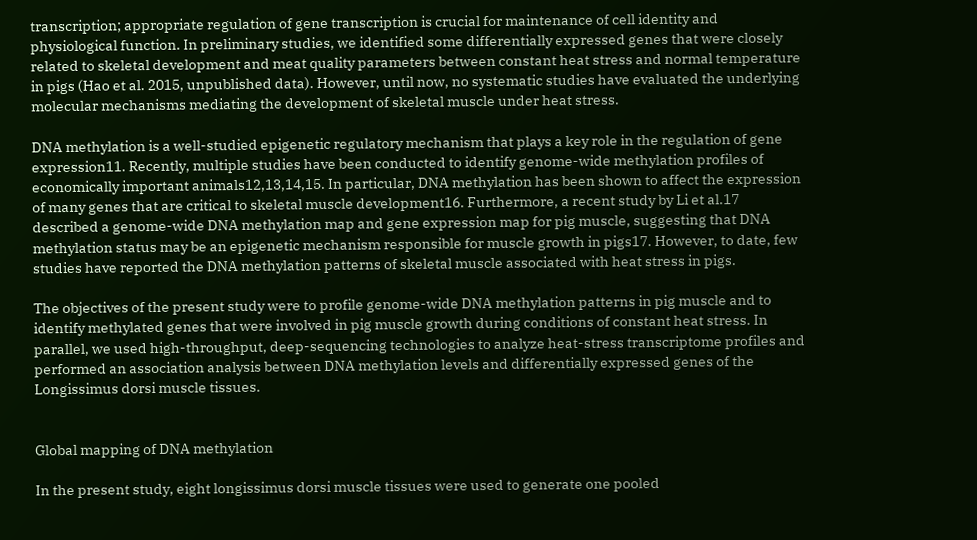transcription; appropriate regulation of gene transcription is crucial for maintenance of cell identity and physiological function. In preliminary studies, we identified some differentially expressed genes that were closely related to skeletal development and meat quality parameters between constant heat stress and normal temperature in pigs (Hao et al. 2015, unpublished data). However, until now, no systematic studies have evaluated the underlying molecular mechanisms mediating the development of skeletal muscle under heat stress.

DNA methylation is a well-studied epigenetic regulatory mechanism that plays a key role in the regulation of gene expression11. Recently, multiple studies have been conducted to identify genome-wide methylation profiles of economically important animals12,13,14,15. In particular, DNA methylation has been shown to affect the expression of many genes that are critical to skeletal muscle development16. Furthermore, a recent study by Li et al.17 described a genome-wide DNA methylation map and gene expression map for pig muscle, suggesting that DNA methylation status may be an epigenetic mechanism responsible for muscle growth in pigs17. However, to date, few studies have reported the DNA methylation patterns of skeletal muscle associated with heat stress in pigs.

The objectives of the present study were to profile genome-wide DNA methylation patterns in pig muscle and to identify methylated genes that were involved in pig muscle growth during conditions of constant heat stress. In parallel, we used high-throughput, deep-sequencing technologies to analyze heat-stress transcriptome profiles and performed an association analysis between DNA methylation levels and differentially expressed genes of the Longissimus dorsi muscle tissues.


Global mapping of DNA methylation

In the present study, eight longissimus dorsi muscle tissues were used to generate one pooled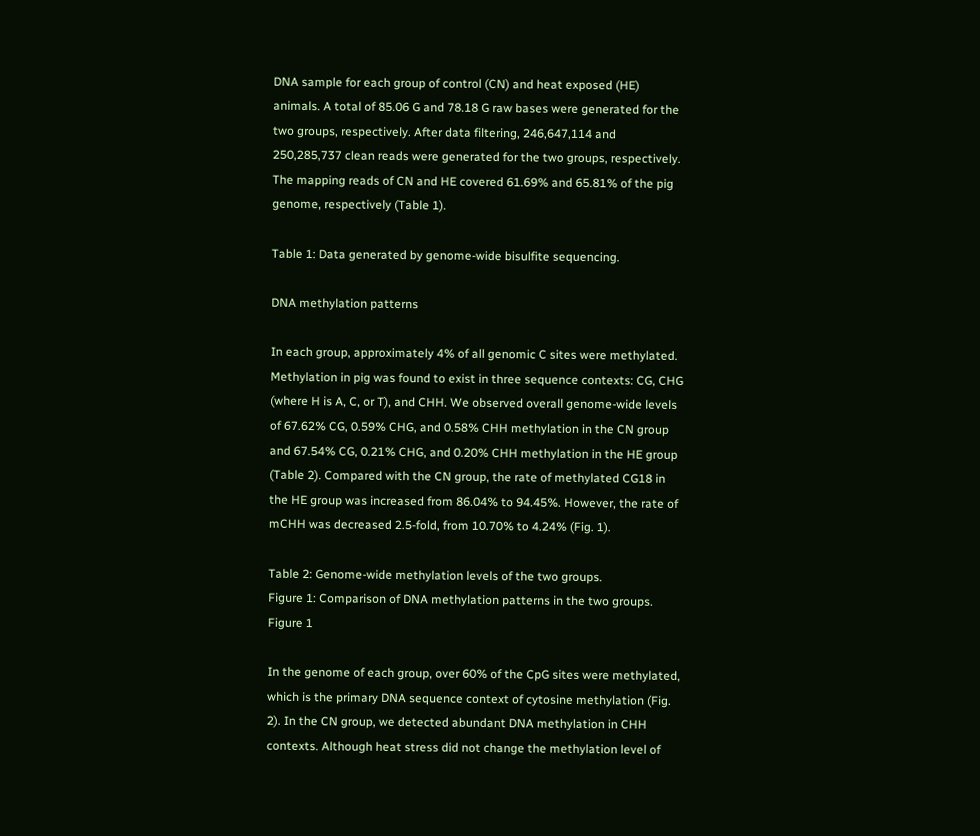DNA sample for each group of control (CN) and heat exposed (HE) animals. A total of 85.06 G and 78.18 G raw bases were generated for the two groups, respectively. After data filtering, 246,647,114 and 250,285,737 clean reads were generated for the two groups, respectively. The mapping reads of CN and HE covered 61.69% and 65.81% of the pig genome, respectively (Table 1).

Table 1: Data generated by genome-wide bisulfite sequencing.

DNA methylation patterns

In each group, approximately 4% of all genomic C sites were methylated. Methylation in pig was found to exist in three sequence contexts: CG, CHG (where H is A, C, or T), and CHH. We observed overall genome-wide levels of 67.62% CG, 0.59% CHG, and 0.58% CHH methylation in the CN group and 67.54% CG, 0.21% CHG, and 0.20% CHH methylation in the HE group (Table 2). Compared with the CN group, the rate of methylated CG18 in the HE group was increased from 86.04% to 94.45%. However, the rate of mCHH was decreased 2.5-fold, from 10.70% to 4.24% (Fig. 1).

Table 2: Genome-wide methylation levels of the two groups.
Figure 1: Comparison of DNA methylation patterns in the two groups.
Figure 1

In the genome of each group, over 60% of the CpG sites were methylated, which is the primary DNA sequence context of cytosine methylation (Fig. 2). In the CN group, we detected abundant DNA methylation in CHH contexts. Although heat stress did not change the methylation level of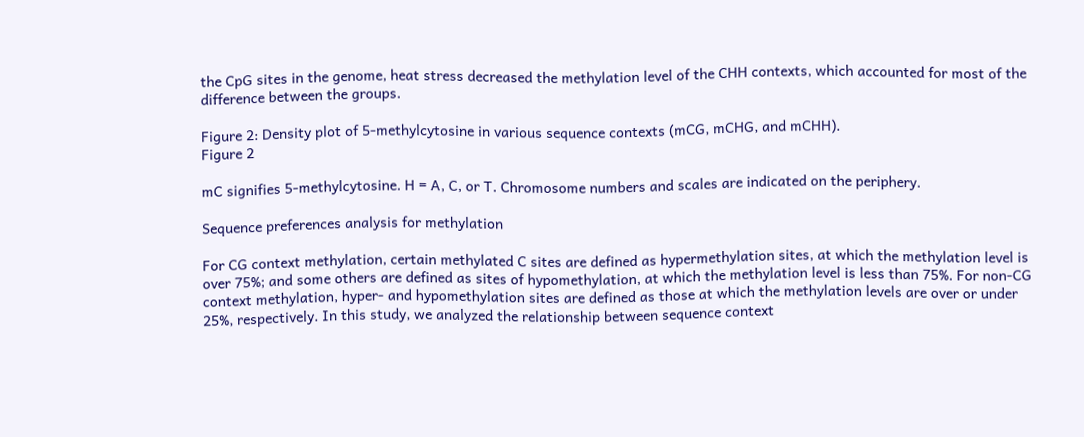the CpG sites in the genome, heat stress decreased the methylation level of the CHH contexts, which accounted for most of the difference between the groups.

Figure 2: Density plot of 5-methylcytosine in various sequence contexts (mCG, mCHG, and mCHH).
Figure 2

mC signifies 5-methylcytosine. H = A, C, or T. Chromosome numbers and scales are indicated on the periphery.

Sequence preferences analysis for methylation

For CG context methylation, certain methylated C sites are defined as hypermethylation sites, at which the methylation level is over 75%; and some others are defined as sites of hypomethylation, at which the methylation level is less than 75%. For non-CG context methylation, hyper- and hypomethylation sites are defined as those at which the methylation levels are over or under 25%, respectively. In this study, we analyzed the relationship between sequence context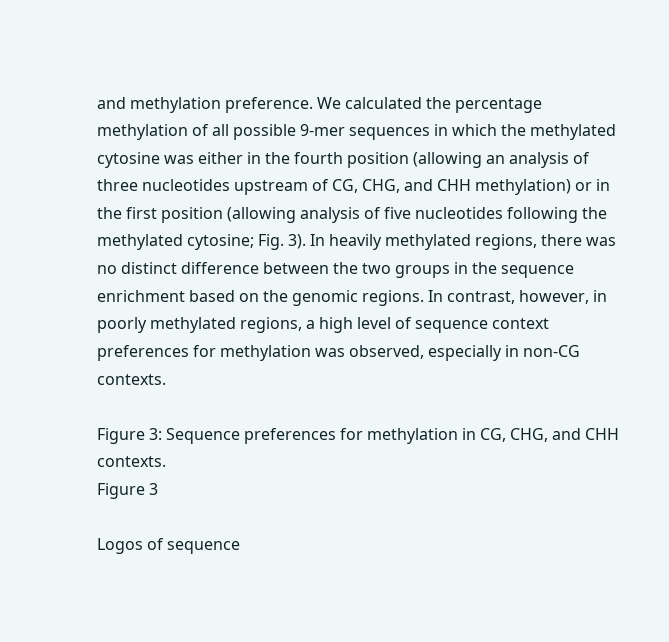and methylation preference. We calculated the percentage methylation of all possible 9-mer sequences in which the methylated cytosine was either in the fourth position (allowing an analysis of three nucleotides upstream of CG, CHG, and CHH methylation) or in the first position (allowing analysis of five nucleotides following the methylated cytosine; Fig. 3). In heavily methylated regions, there was no distinct difference between the two groups in the sequence enrichment based on the genomic regions. In contrast, however, in poorly methylated regions, a high level of sequence context preferences for methylation was observed, especially in non-CG contexts.

Figure 3: Sequence preferences for methylation in CG, CHG, and CHH contexts.
Figure 3

Logos of sequence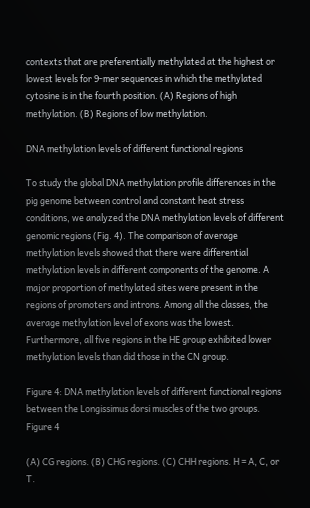contexts that are preferentially methylated at the highest or lowest levels for 9-mer sequences in which the methylated cytosine is in the fourth position. (A) Regions of high methylation. (B) Regions of low methylation.

DNA methylation levels of different functional regions

To study the global DNA methylation profile differences in the pig genome between control and constant heat stress conditions, we analyzed the DNA methylation levels of different genomic regions (Fig. 4). The comparison of average methylation levels showed that there were differential methylation levels in different components of the genome. A major proportion of methylated sites were present in the regions of promoters and introns. Among all the classes, the average methylation level of exons was the lowest. Furthermore, all five regions in the HE group exhibited lower methylation levels than did those in the CN group.

Figure 4: DNA methylation levels of different functional regions between the Longissimus dorsi muscles of the two groups.
Figure 4

(A) CG regions. (B) CHG regions. (C) CHH regions. H = A, C, or T.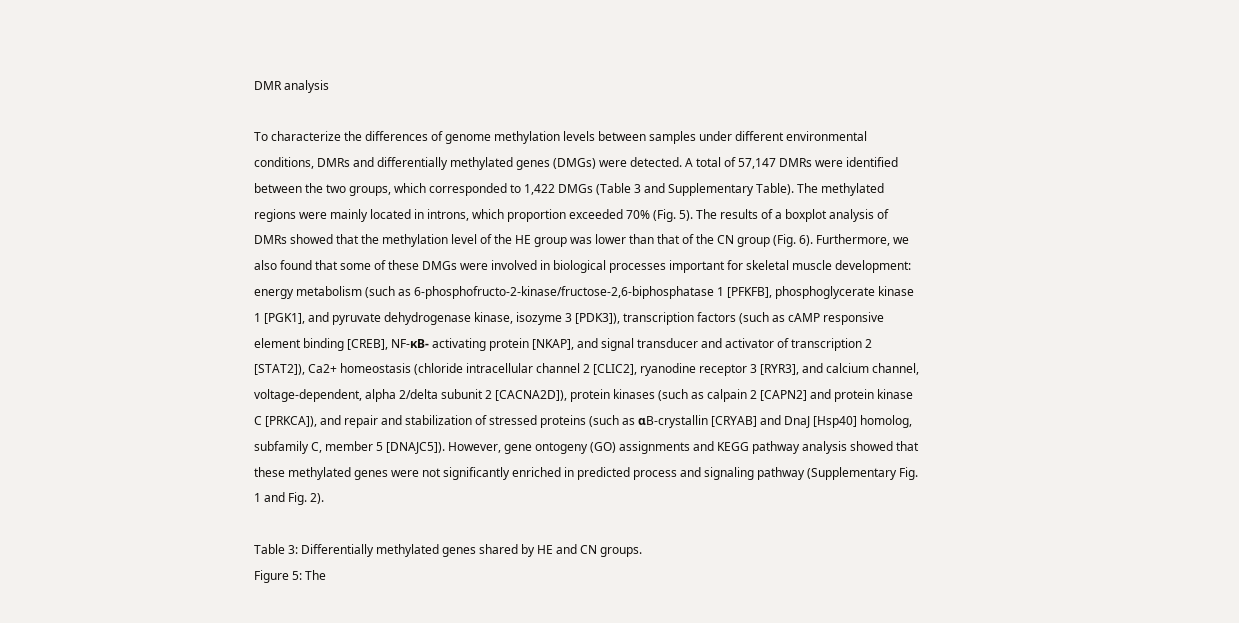DMR analysis

To characterize the differences of genome methylation levels between samples under different environmental conditions, DMRs and differentially methylated genes (DMGs) were detected. A total of 57,147 DMRs were identified between the two groups, which corresponded to 1,422 DMGs (Table 3 and Supplementary Table). The methylated regions were mainly located in introns, which proportion exceeded 70% (Fig. 5). The results of a boxplot analysis of DMRs showed that the methylation level of the HE group was lower than that of the CN group (Fig. 6). Furthermore, we also found that some of these DMGs were involved in biological processes important for skeletal muscle development: energy metabolism (such as 6-phosphofructo-2-kinase/fructose-2,6-biphosphatase 1 [PFKFB], phosphoglycerate kinase 1 [PGK1], and pyruvate dehydrogenase kinase, isozyme 3 [PDK3]), transcription factors (such as cAMP responsive element binding [CREB], NF-κB- activating protein [NKAP], and signal transducer and activator of transcription 2 [STAT2]), Ca2+ homeostasis (chloride intracellular channel 2 [CLIC2], ryanodine receptor 3 [RYR3], and calcium channel, voltage-dependent, alpha 2/delta subunit 2 [CACNA2D]), protein kinases (such as calpain 2 [CAPN2] and protein kinase C [PRKCA]), and repair and stabilization of stressed proteins (such as αB-crystallin [CRYAB] and DnaJ [Hsp40] homolog, subfamily C, member 5 [DNAJC5]). However, gene ontogeny (GO) assignments and KEGG pathway analysis showed that these methylated genes were not significantly enriched in predicted process and signaling pathway (Supplementary Fig. 1 and Fig. 2).

Table 3: Differentially methylated genes shared by HE and CN groups.
Figure 5: The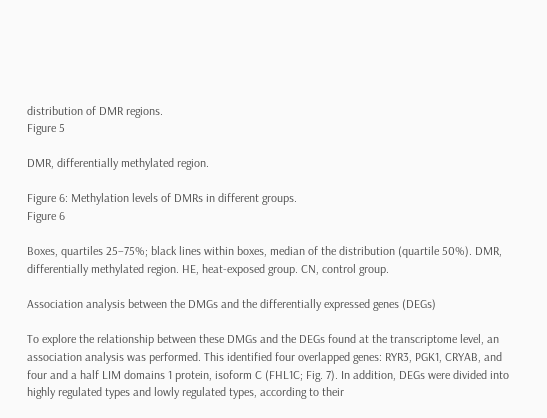distribution of DMR regions.
Figure 5

DMR, differentially methylated region.

Figure 6: Methylation levels of DMRs in different groups.
Figure 6

Boxes, quartiles 25–75%; black lines within boxes, median of the distribution (quartile 50%). DMR, differentially methylated region. HE, heat-exposed group. CN, control group.

Association analysis between the DMGs and the differentially expressed genes (DEGs)

To explore the relationship between these DMGs and the DEGs found at the transcriptome level, an association analysis was performed. This identified four overlapped genes: RYR3, PGK1, CRYAB, and four and a half LIM domains 1 protein, isoform C (FHL1C; Fig. 7). In addition, DEGs were divided into highly regulated types and lowly regulated types, according to their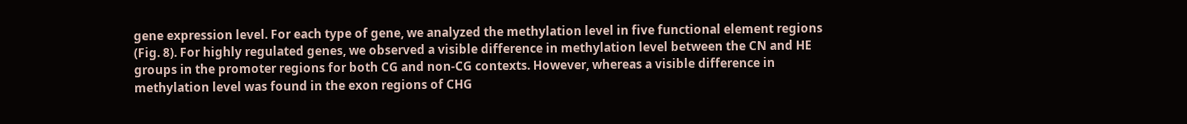gene expression level. For each type of gene, we analyzed the methylation level in five functional element regions (Fig. 8). For highly regulated genes, we observed a visible difference in methylation level between the CN and HE groups in the promoter regions for both CG and non-CG contexts. However, whereas a visible difference in methylation level was found in the exon regions of CHG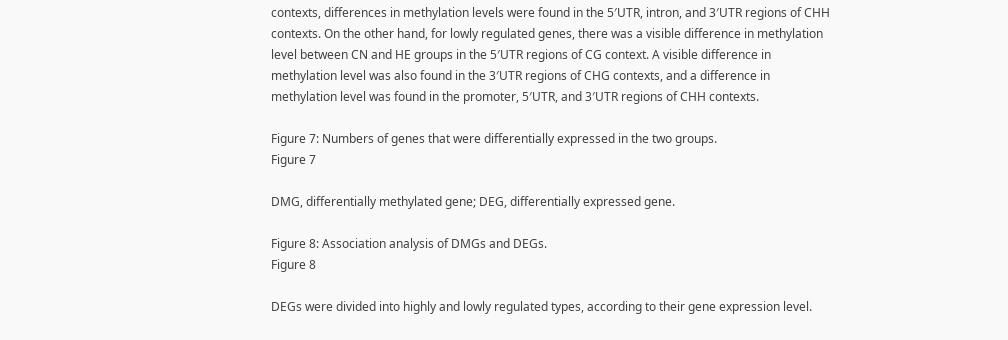contexts, differences in methylation levels were found in the 5′UTR, intron, and 3′UTR regions of CHH contexts. On the other hand, for lowly regulated genes, there was a visible difference in methylation level between CN and HE groups in the 5′UTR regions of CG context. A visible difference in methylation level was also found in the 3′UTR regions of CHG contexts, and a difference in methylation level was found in the promoter, 5′UTR, and 3′UTR regions of CHH contexts.

Figure 7: Numbers of genes that were differentially expressed in the two groups.
Figure 7

DMG, differentially methylated gene; DEG, differentially expressed gene.

Figure 8: Association analysis of DMGs and DEGs.
Figure 8

DEGs were divided into highly and lowly regulated types, according to their gene expression level.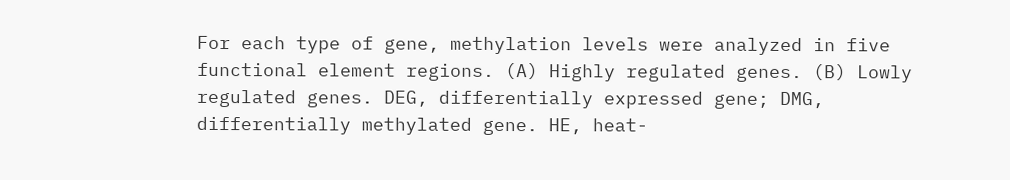For each type of gene, methylation levels were analyzed in five functional element regions. (A) Highly regulated genes. (B) Lowly regulated genes. DEG, differentially expressed gene; DMG, differentially methylated gene. HE, heat-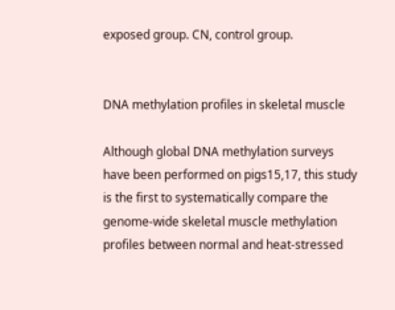exposed group. CN, control group.


DNA methylation profiles in skeletal muscle

Although global DNA methylation surveys have been performed on pigs15,17, this study is the first to systematically compare the genome-wide skeletal muscle methylation profiles between normal and heat-stressed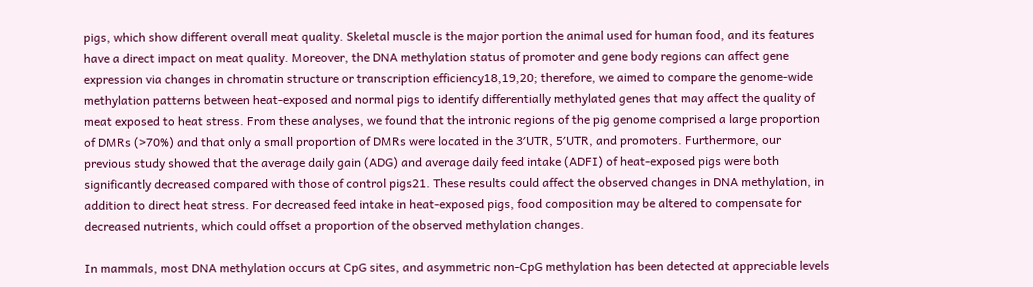pigs, which show different overall meat quality. Skeletal muscle is the major portion the animal used for human food, and its features have a direct impact on meat quality. Moreover, the DNA methylation status of promoter and gene body regions can affect gene expression via changes in chromatin structure or transcription efficiency18,19,20; therefore, we aimed to compare the genome-wide methylation patterns between heat-exposed and normal pigs to identify differentially methylated genes that may affect the quality of meat exposed to heat stress. From these analyses, we found that the intronic regions of the pig genome comprised a large proportion of DMRs (>70%) and that only a small proportion of DMRs were located in the 3′UTR, 5′UTR, and promoters. Furthermore, our previous study showed that the average daily gain (ADG) and average daily feed intake (ADFI) of heat-exposed pigs were both significantly decreased compared with those of control pigs21. These results could affect the observed changes in DNA methylation, in addition to direct heat stress. For decreased feed intake in heat-exposed pigs, food composition may be altered to compensate for decreased nutrients, which could offset a proportion of the observed methylation changes.

In mammals, most DNA methylation occurs at CpG sites, and asymmetric non-CpG methylation has been detected at appreciable levels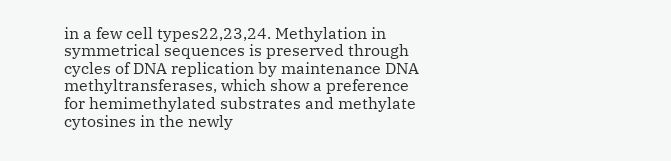in a few cell types22,23,24. Methylation in symmetrical sequences is preserved through cycles of DNA replication by maintenance DNA methyltransferases, which show a preference for hemimethylated substrates and methylate cytosines in the newly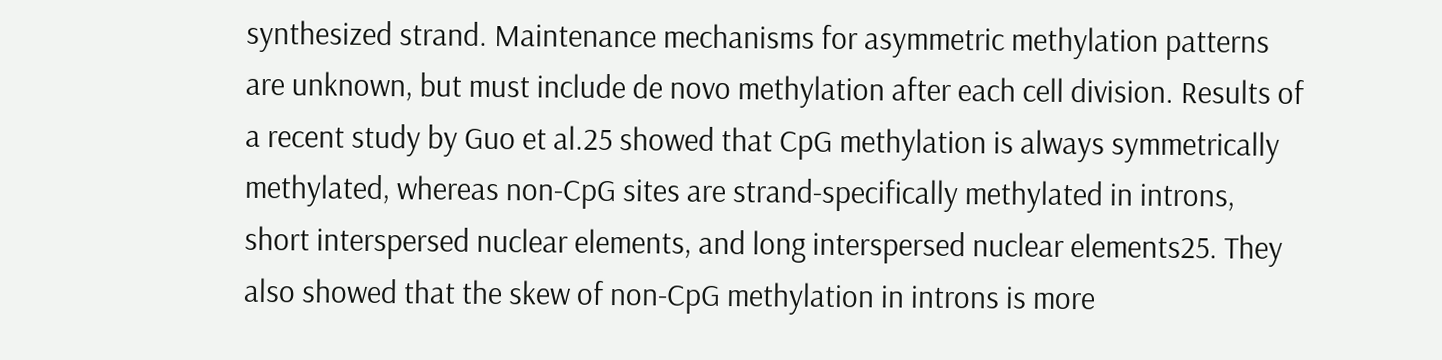synthesized strand. Maintenance mechanisms for asymmetric methylation patterns are unknown, but must include de novo methylation after each cell division. Results of a recent study by Guo et al.25 showed that CpG methylation is always symmetrically methylated, whereas non-CpG sites are strand-specifically methylated in introns, short interspersed nuclear elements, and long interspersed nuclear elements25. They also showed that the skew of non-CpG methylation in introns is more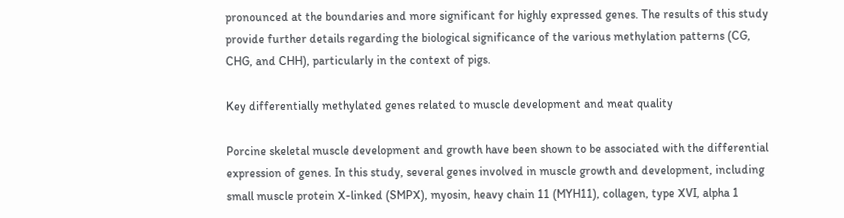pronounced at the boundaries and more significant for highly expressed genes. The results of this study provide further details regarding the biological significance of the various methylation patterns (CG, CHG, and CHH), particularly in the context of pigs.

Key differentially methylated genes related to muscle development and meat quality

Porcine skeletal muscle development and growth have been shown to be associated with the differential expression of genes. In this study, several genes involved in muscle growth and development, including small muscle protein X-linked (SMPX), myosin, heavy chain 11 (MYH11), collagen, type XVI, alpha 1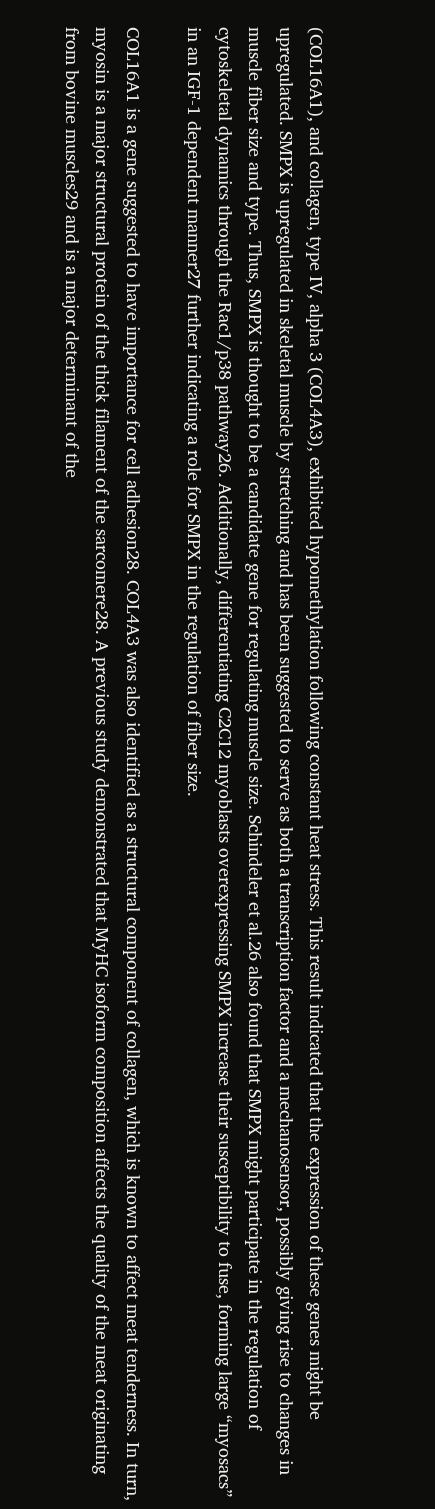(COL16A1), and collagen, type IV, alpha 3 (COL4A3), exhibited hypomethylation following constant heat stress. This result indicated that the expression of these genes might be upregulated. SMPX is upregulated in skeletal muscle by stretching and has been suggested to serve as both a transcription factor and a mechanosensor, possibly giving rise to changes in muscle fiber size and type. Thus, SMPX is thought to be a candidate gene for regulating muscle size. Schindeler et al.26 also found that SMPX might participate in the regulation of cytoskeletal dynamics through the Rac1/p38 pathway26. Additionally, differentiating C2C12 myoblasts overexpressing SMPX increase their susceptibility to fuse, forming large “myosacs” in an IGF-1 dependent manner27 further indicating a role for SMPX in the regulation of fiber size.

COL16A1 is a gene suggested to have importance for cell adhesion28. COL4A3 was also identified as a structural component of collagen, which is known to affect meat tenderness. In turn, myosin is a major structural protein of the thick filament of the sarcomere28. A previous study demonstrated that MyHC isoform composition affects the quality of the meat originating from bovine muscles29 and is a major determinant of the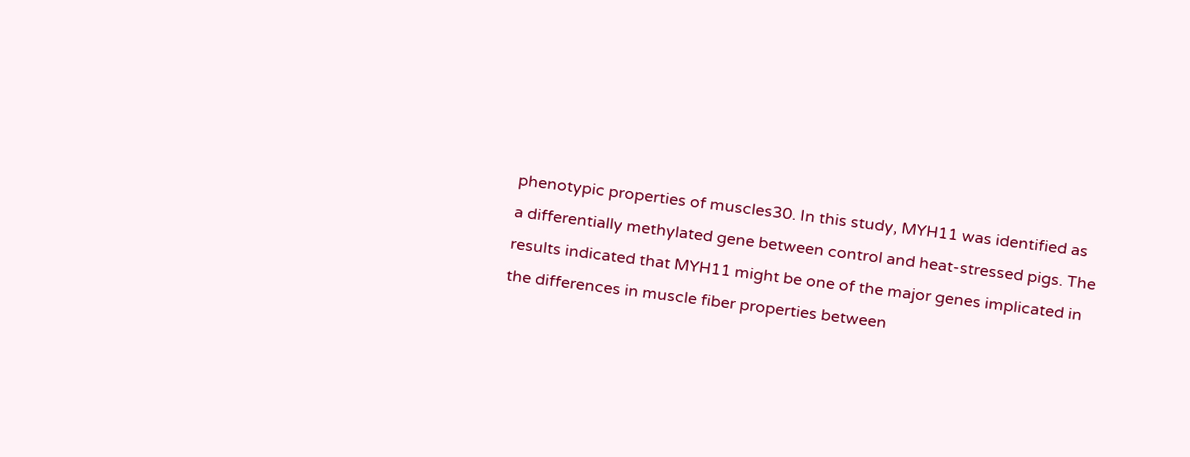phenotypic properties of muscles30. In this study, MYH11 was identified as a differentially methylated gene between control and heat-stressed pigs. The results indicated that MYH11 might be one of the major genes implicated in the differences in muscle fiber properties between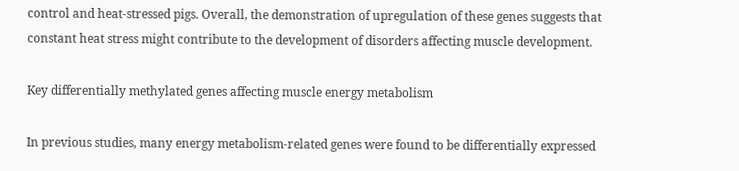control and heat-stressed pigs. Overall, the demonstration of upregulation of these genes suggests that constant heat stress might contribute to the development of disorders affecting muscle development.

Key differentially methylated genes affecting muscle energy metabolism

In previous studies, many energy metabolism-related genes were found to be differentially expressed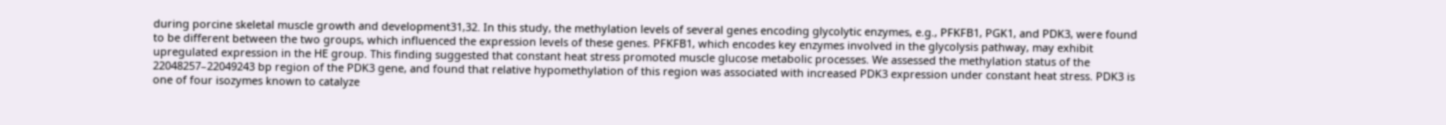during porcine skeletal muscle growth and development31,32. In this study, the methylation levels of several genes encoding glycolytic enzymes, e.g., PFKFB1, PGK1, and PDK3, were found to be different between the two groups, which influenced the expression levels of these genes. PFKFB1, which encodes key enzymes involved in the glycolysis pathway, may exhibit upregulated expression in the HE group. This finding suggested that constant heat stress promoted muscle glucose metabolic processes. We assessed the methylation status of the 22048257–22049243 bp region of the PDK3 gene, and found that relative hypomethylation of this region was associated with increased PDK3 expression under constant heat stress. PDK3 is one of four isozymes known to catalyze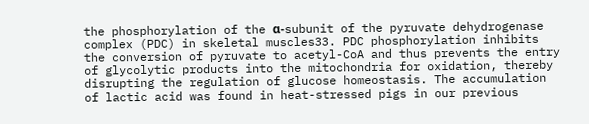the phosphorylation of the α-subunit of the pyruvate dehydrogenase complex (PDC) in skeletal muscles33. PDC phosphorylation inhibits the conversion of pyruvate to acetyl-CoA and thus prevents the entry of glycolytic products into the mitochondria for oxidation, thereby disrupting the regulation of glucose homeostasis. The accumulation of lactic acid was found in heat-stressed pigs in our previous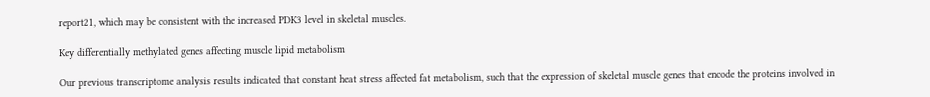report21, which may be consistent with the increased PDK3 level in skeletal muscles.

Key differentially methylated genes affecting muscle lipid metabolism

Our previous transcriptome analysis results indicated that constant heat stress affected fat metabolism, such that the expression of skeletal muscle genes that encode the proteins involved in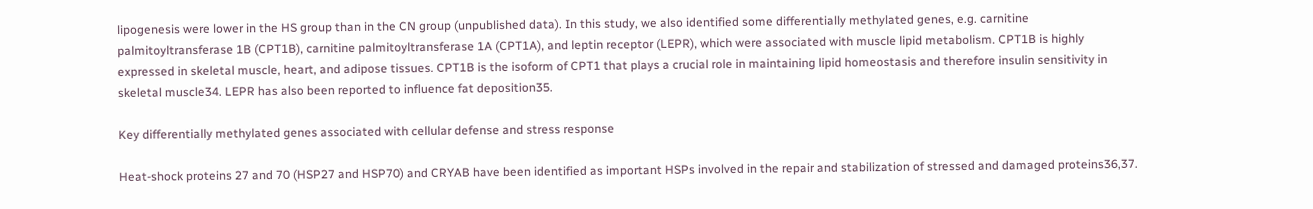lipogenesis were lower in the HS group than in the CN group (unpublished data). In this study, we also identified some differentially methylated genes, e.g. carnitine palmitoyltransferase 1B (CPT1B), carnitine palmitoyltransferase 1A (CPT1A), and leptin receptor (LEPR), which were associated with muscle lipid metabolism. CPT1B is highly expressed in skeletal muscle, heart, and adipose tissues. CPT1B is the isoform of CPT1 that plays a crucial role in maintaining lipid homeostasis and therefore insulin sensitivity in skeletal muscle34. LEPR has also been reported to influence fat deposition35.

Key differentially methylated genes associated with cellular defense and stress response

Heat-shock proteins 27 and 70 (HSP27 and HSP70) and CRYAB have been identified as important HSPs involved in the repair and stabilization of stressed and damaged proteins36,37.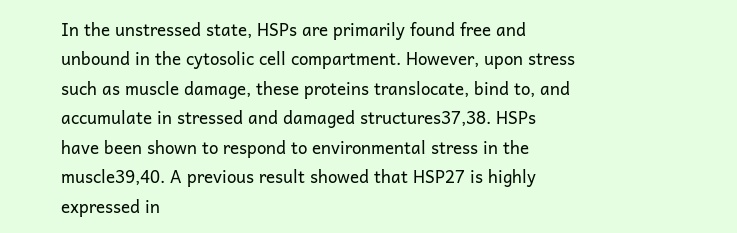In the unstressed state, HSPs are primarily found free and unbound in the cytosolic cell compartment. However, upon stress such as muscle damage, these proteins translocate, bind to, and accumulate in stressed and damaged structures37,38. HSPs have been shown to respond to environmental stress in the muscle39,40. A previous result showed that HSP27 is highly expressed in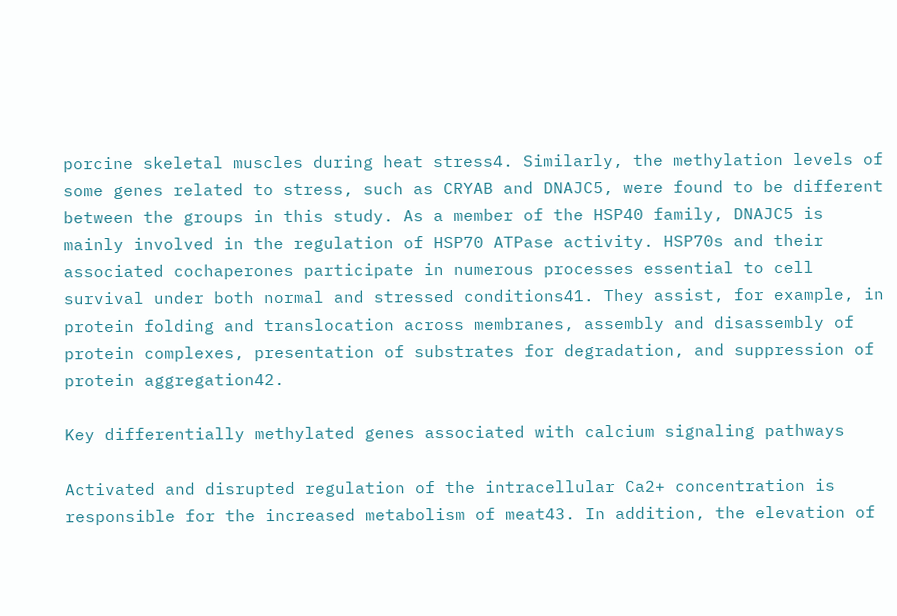porcine skeletal muscles during heat stress4. Similarly, the methylation levels of some genes related to stress, such as CRYAB and DNAJC5, were found to be different between the groups in this study. As a member of the HSP40 family, DNAJC5 is mainly involved in the regulation of HSP70 ATPase activity. HSP70s and their associated cochaperones participate in numerous processes essential to cell survival under both normal and stressed conditions41. They assist, for example, in protein folding and translocation across membranes, assembly and disassembly of protein complexes, presentation of substrates for degradation, and suppression of protein aggregation42.

Key differentially methylated genes associated with calcium signaling pathways

Activated and disrupted regulation of the intracellular Ca2+ concentration is responsible for the increased metabolism of meat43. In addition, the elevation of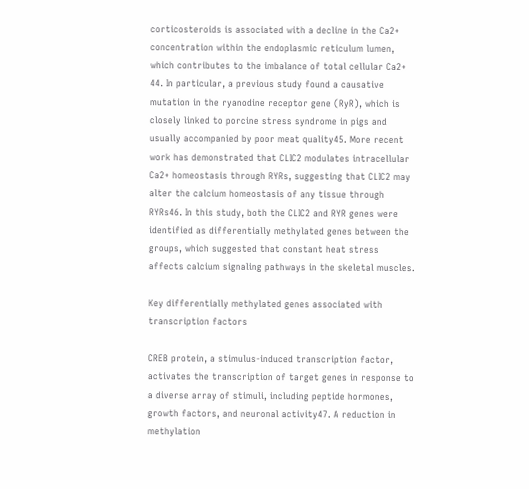corticosteroids is associated with a decline in the Ca2+ concentration within the endoplasmic reticulum lumen, which contributes to the imbalance of total cellular Ca2+ 44. In particular, a previous study found a causative mutation in the ryanodine receptor gene (RyR), which is closely linked to porcine stress syndrome in pigs and usually accompanied by poor meat quality45. More recent work has demonstrated that CLIC2 modulates intracellular Ca2+ homeostasis through RYRs, suggesting that CLIC2 may alter the calcium homeostasis of any tissue through RYRs46. In this study, both the CLIC2 and RYR genes were identified as differentially methylated genes between the groups, which suggested that constant heat stress affects calcium signaling pathways in the skeletal muscles.

Key differentially methylated genes associated with transcription factors

CREB protein, a stimulus-induced transcription factor, activates the transcription of target genes in response to a diverse array of stimuli, including peptide hormones, growth factors, and neuronal activity47. A reduction in methylation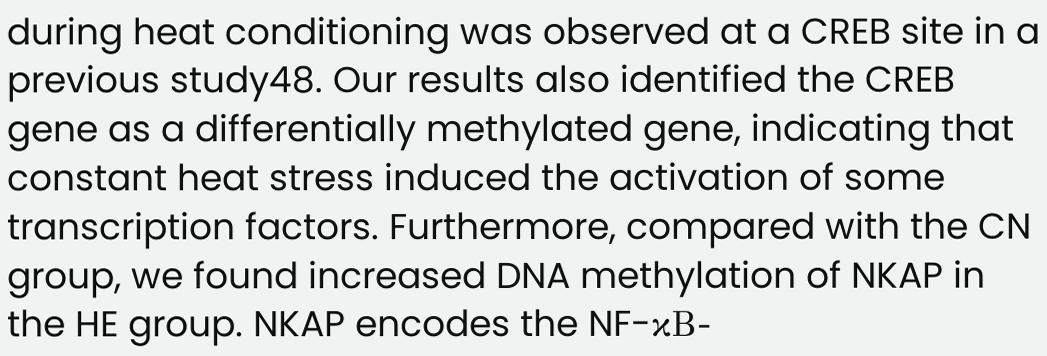during heat conditioning was observed at a CREB site in a previous study48. Our results also identified the CREB gene as a differentially methylated gene, indicating that constant heat stress induced the activation of some transcription factors. Furthermore, compared with the CN group, we found increased DNA methylation of NKAP in the HE group. NKAP encodes the NF-κB-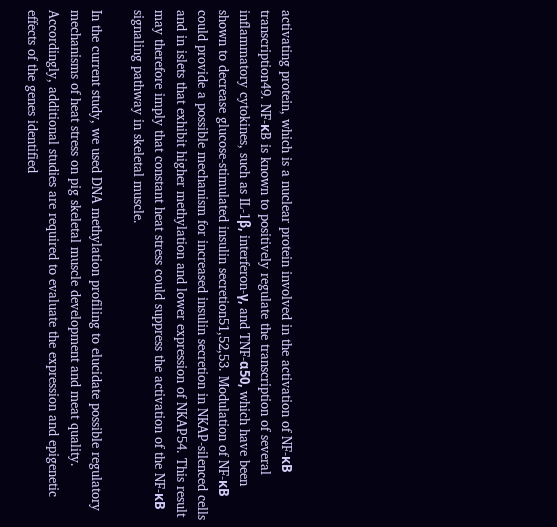activating protein, which is a nuclear protein involved in the activation of NF-κB transcription49. NF-κB is known to positively regulate the transcription of several inflammatory cytokines, such as IL-1β, interferon-γ, and TNF-α50, which have been shown to decrease glucose-stimulated insulin secretion51,52,53. Modulation of NF-κB could provide a possible mechanism for increased insulin secretion in NKAP-silenced cells and in islets that exhibit higher methylation and lower expression of NKAP54. This result may therefore imply that constant heat stress could suppress the activation of the NF-κB signaling pathway in skeletal muscle.

In the current study, we used DNA methylation profiling to elucidate possible regulatory mechanisms of heat stress on pig skeletal muscle development and meat quality. Accordingly, additional studies are required to evaluate the expression and epigenetic effects of the genes identified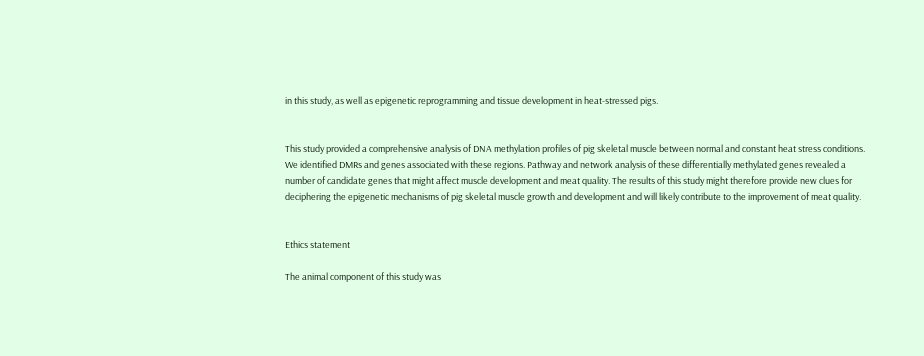in this study, as well as epigenetic reprogramming and tissue development in heat-stressed pigs.


This study provided a comprehensive analysis of DNA methylation profiles of pig skeletal muscle between normal and constant heat stress conditions. We identified DMRs and genes associated with these regions. Pathway and network analysis of these differentially methylated genes revealed a number of candidate genes that might affect muscle development and meat quality. The results of this study might therefore provide new clues for deciphering the epigenetic mechanisms of pig skeletal muscle growth and development and will likely contribute to the improvement of meat quality.


Ethics statement

The animal component of this study was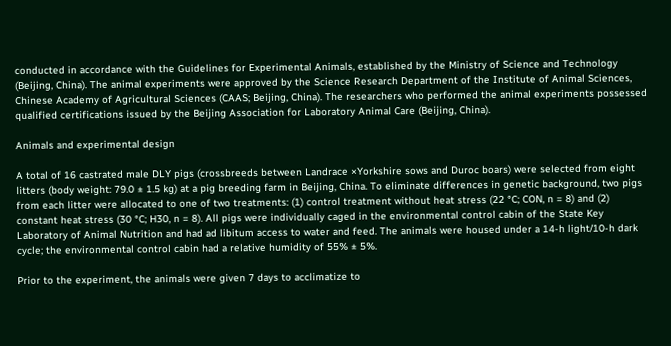conducted in accordance with the Guidelines for Experimental Animals, established by the Ministry of Science and Technology (Beijing, China). The animal experiments were approved by the Science Research Department of the Institute of Animal Sciences, Chinese Academy of Agricultural Sciences (CAAS; Beijing, China). The researchers who performed the animal experiments possessed qualified certifications issued by the Beijing Association for Laboratory Animal Care (Beijing, China).

Animals and experimental design

A total of 16 castrated male DLY pigs (crossbreeds between Landrace ×Yorkshire sows and Duroc boars) were selected from eight litters (body weight: 79.0 ± 1.5 kg) at a pig breeding farm in Beijing, China. To eliminate differences in genetic background, two pigs from each litter were allocated to one of two treatments: (1) control treatment without heat stress (22 °C; CON, n = 8) and (2) constant heat stress (30 °C; H30, n = 8). All pigs were individually caged in the environmental control cabin of the State Key Laboratory of Animal Nutrition and had ad libitum access to water and feed. The animals were housed under a 14-h light/10-h dark cycle; the environmental control cabin had a relative humidity of 55% ± 5%.

Prior to the experiment, the animals were given 7 days to acclimatize to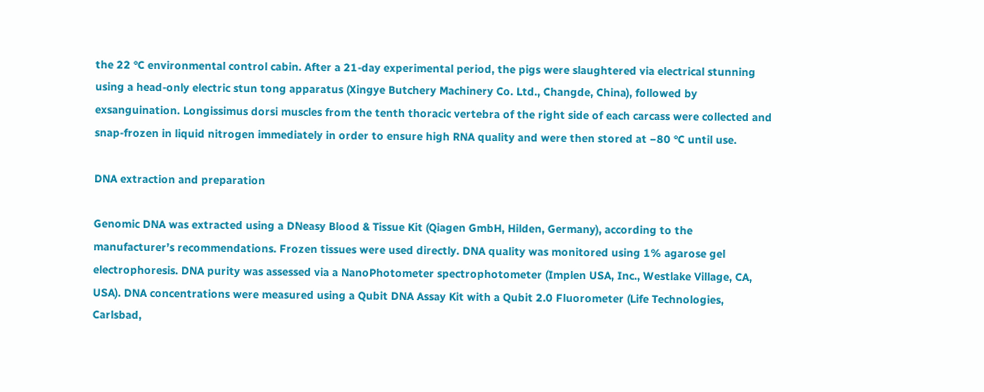the 22 °C environmental control cabin. After a 21-day experimental period, the pigs were slaughtered via electrical stunning using a head-only electric stun tong apparatus (Xingye Butchery Machinery Co. Ltd., Changde, China), followed by exsanguination. Longissimus dorsi muscles from the tenth thoracic vertebra of the right side of each carcass were collected and snap-frozen in liquid nitrogen immediately in order to ensure high RNA quality and were then stored at −80 °C until use.

DNA extraction and preparation

Genomic DNA was extracted using a DNeasy Blood & Tissue Kit (Qiagen GmbH, Hilden, Germany), according to the manufacturer’s recommendations. Frozen tissues were used directly. DNA quality was monitored using 1% agarose gel electrophoresis. DNA purity was assessed via a NanoPhotometer spectrophotometer (Implen USA, Inc., Westlake Village, CA, USA). DNA concentrations were measured using a Qubit DNA Assay Kit with a Qubit 2.0 Fluorometer (Life Technologies, Carlsbad,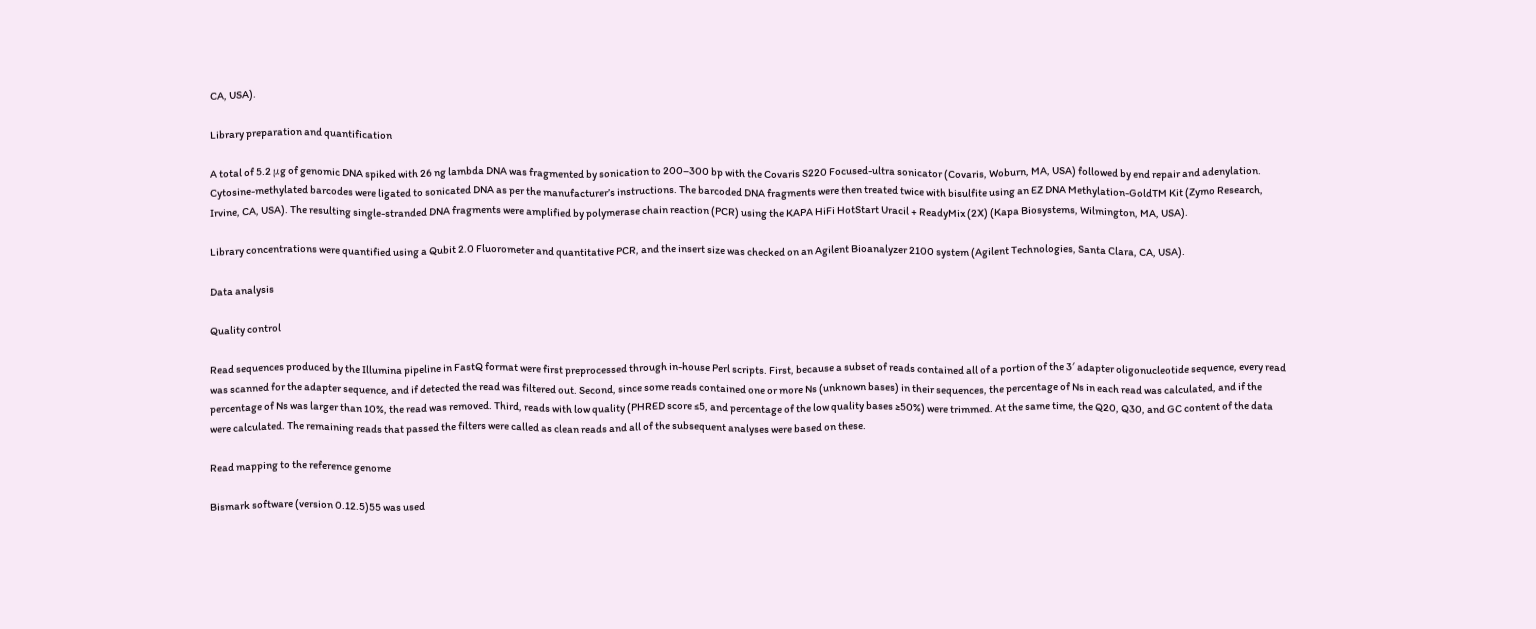CA, USA).

Library preparation and quantification

A total of 5.2 μg of genomic DNA spiked with 26 ng lambda DNA was fragmented by sonication to 200–300 bp with the Covaris S220 Focused-ultra sonicator (Covaris, Woburn, MA, USA) followed by end repair and adenylation. Cytosine-methylated barcodes were ligated to sonicated DNA as per the manufacturer’s instructions. The barcoded DNA fragments were then treated twice with bisulfite using an EZ DNA Methylation-GoldTM Kit (Zymo Research, Irvine, CA, USA). The resulting single-stranded DNA fragments were amplified by polymerase chain reaction (PCR) using the KAPA HiFi HotStart Uracil + ReadyMix (2X) (Kapa Biosystems, Wilmington, MA, USA).

Library concentrations were quantified using a Qubit 2.0 Fluorometer and quantitative PCR, and the insert size was checked on an Agilent Bioanalyzer 2100 system (Agilent Technologies, Santa Clara, CA, USA).

Data analysis

Quality control

Read sequences produced by the Illumina pipeline in FastQ format were first preprocessed through in-house Perl scripts. First, because a subset of reads contained all of a portion of the 3′ adapter oligonucleotide sequence, every read was scanned for the adapter sequence, and if detected the read was filtered out. Second, since some reads contained one or more Ns (unknown bases) in their sequences, the percentage of Ns in each read was calculated, and if the percentage of Ns was larger than 10%, the read was removed. Third, reads with low quality (PHRED score ≤5, and percentage of the low quality bases ≥50%) were trimmed. At the same time, the Q20, Q30, and GC content of the data were calculated. The remaining reads that passed the filters were called as clean reads and all of the subsequent analyses were based on these.

Read mapping to the reference genome

Bismark software (version 0.12.5)55 was used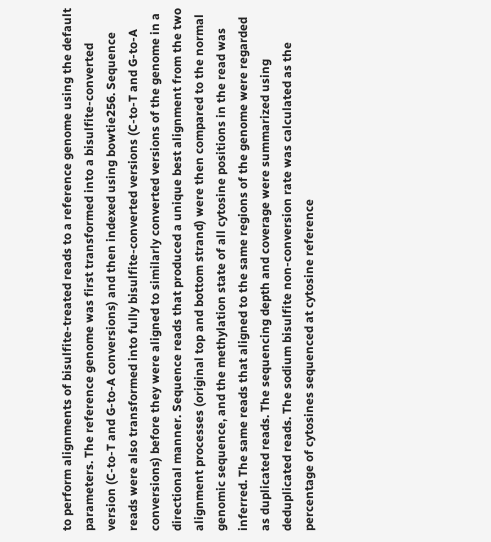to perform alignments of bisulfite-treated reads to a reference genome using the default parameters. The reference genome was first transformed into a bisulfite-converted version (C-to-T and G-to-A conversions) and then indexed using bowtie256. Sequence reads were also transformed into fully bisulfite-converted versions (C-to-T and G-to-A conversions) before they were aligned to similarly converted versions of the genome in a directional manner. Sequence reads that produced a unique best alignment from the two alignment processes (original top and bottom strand) were then compared to the normal genomic sequence, and the methylation state of all cytosine positions in the read was inferred. The same reads that aligned to the same regions of the genome were regarded as duplicated reads. The sequencing depth and coverage were summarized using deduplicated reads. The sodium bisulfite non-conversion rate was calculated as the percentage of cytosines sequenced at cytosine reference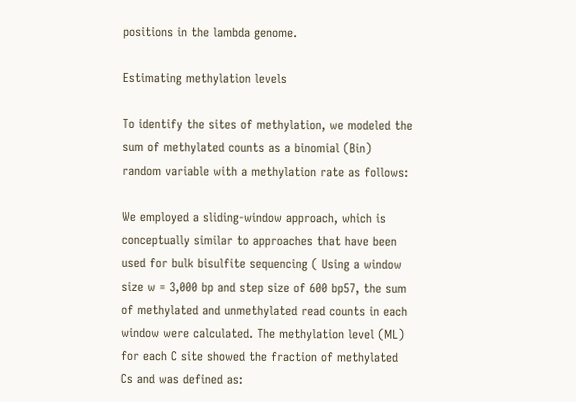positions in the lambda genome.

Estimating methylation levels

To identify the sites of methylation, we modeled the sum of methylated counts as a binomial (Bin) random variable with a methylation rate as follows:

We employed a sliding-window approach, which is conceptually similar to approaches that have been used for bulk bisulfite sequencing ( Using a window size w = 3,000 bp and step size of 600 bp57, the sum of methylated and unmethylated read counts in each window were calculated. The methylation level (ML) for each C site showed the fraction of methylated Cs and was defined as: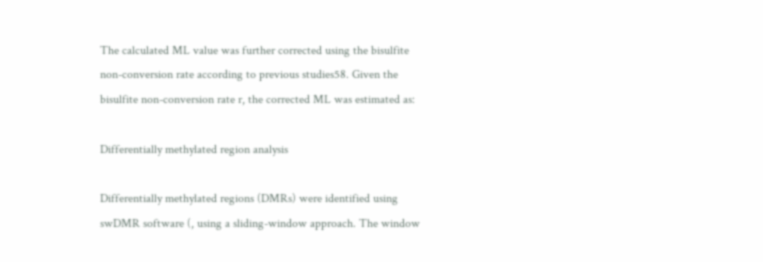The calculated ML value was further corrected using the bisulfite non-conversion rate according to previous studies58. Given the bisulfite non-conversion rate r, the corrected ML was estimated as:

Differentially methylated region analysis

Differentially methylated regions (DMRs) were identified using swDMR software (, using a sliding-window approach. The window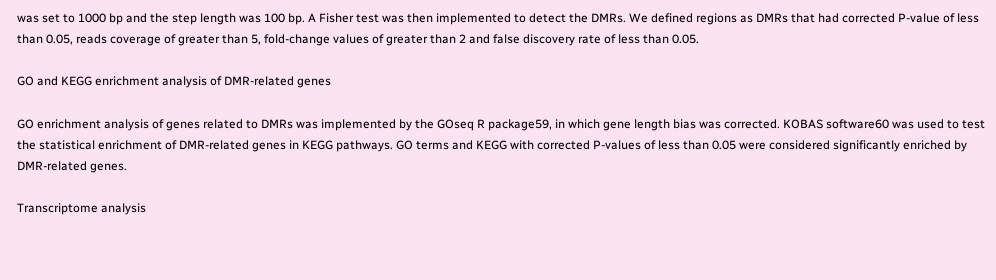was set to 1000 bp and the step length was 100 bp. A Fisher test was then implemented to detect the DMRs. We defined regions as DMRs that had corrected P-value of less than 0.05, reads coverage of greater than 5, fold-change values of greater than 2 and false discovery rate of less than 0.05.

GO and KEGG enrichment analysis of DMR-related genes

GO enrichment analysis of genes related to DMRs was implemented by the GOseq R package59, in which gene length bias was corrected. KOBAS software60 was used to test the statistical enrichment of DMR-related genes in KEGG pathways. GO terms and KEGG with corrected P-values of less than 0.05 were considered significantly enriched by DMR-related genes.

Transcriptome analysis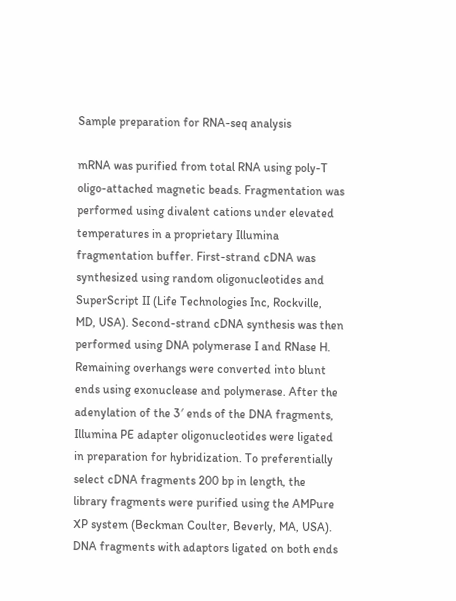Sample preparation for RNA-seq analysis

mRNA was purified from total RNA using poly-T oligo-attached magnetic beads. Fragmentation was performed using divalent cations under elevated temperatures in a proprietary Illumina fragmentation buffer. First-strand cDNA was synthesized using random oligonucleotides and SuperScript II (Life Technologies Inc, Rockville, MD, USA). Second-strand cDNA synthesis was then performed using DNA polymerase I and RNase H. Remaining overhangs were converted into blunt ends using exonuclease and polymerase. After the adenylation of the 3′ ends of the DNA fragments, Illumina PE adapter oligonucleotides were ligated in preparation for hybridization. To preferentially select cDNA fragments 200 bp in length, the library fragments were purified using the AMPure XP system (Beckman Coulter, Beverly, MA, USA). DNA fragments with adaptors ligated on both ends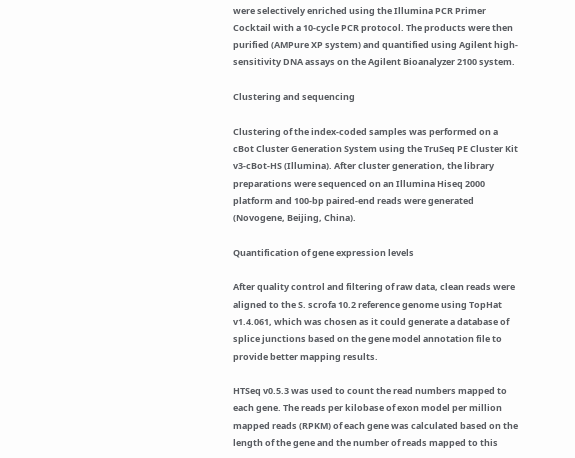were selectively enriched using the Illumina PCR Primer Cocktail with a 10-cycle PCR protocol. The products were then purified (AMPure XP system) and quantified using Agilent high-sensitivity DNA assays on the Agilent Bioanalyzer 2100 system.

Clustering and sequencing

Clustering of the index-coded samples was performed on a cBot Cluster Generation System using the TruSeq PE Cluster Kit v3-cBot-HS (Illumina). After cluster generation, the library preparations were sequenced on an Illumina Hiseq 2000 platform and 100-bp paired-end reads were generated (Novogene, Beijing, China).

Quantification of gene expression levels

After quality control and filtering of raw data, clean reads were aligned to the S. scrofa 10.2 reference genome using TopHat v1.4.061, which was chosen as it could generate a database of splice junctions based on the gene model annotation file to provide better mapping results.

HTSeq v0.5.3 was used to count the read numbers mapped to each gene. The reads per kilobase of exon model per million mapped reads (RPKM) of each gene was calculated based on the length of the gene and the number of reads mapped to this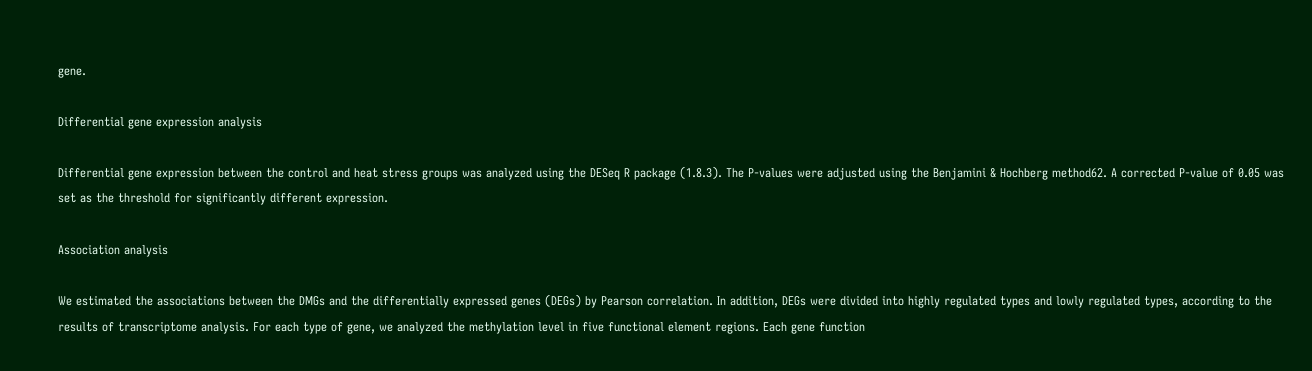gene.

Differential gene expression analysis

Differential gene expression between the control and heat stress groups was analyzed using the DESeq R package (1.8.3). The P-values were adjusted using the Benjamini & Hochberg method62. A corrected P-value of 0.05 was set as the threshold for significantly different expression.

Association analysis

We estimated the associations between the DMGs and the differentially expressed genes (DEGs) by Pearson correlation. In addition, DEGs were divided into highly regulated types and lowly regulated types, according to the results of transcriptome analysis. For each type of gene, we analyzed the methylation level in five functional element regions. Each gene function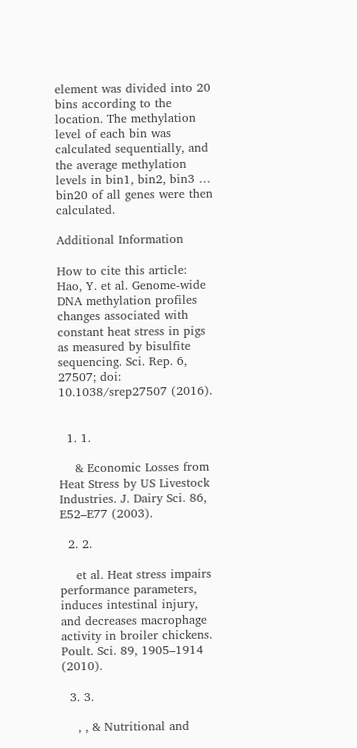element was divided into 20 bins according to the location. The methylation level of each bin was calculated sequentially, and the average methylation levels in bin1, bin2, bin3 … bin20 of all genes were then calculated.

Additional Information

How to cite this article: Hao, Y. et al. Genome-wide DNA methylation profiles changes associated with constant heat stress in pigs as measured by bisulfite sequencing. Sci. Rep. 6, 27507; doi: 10.1038/srep27507 (2016).


  1. 1.

    & Economic Losses from Heat Stress by US Livestock Industries. J. Dairy Sci. 86, E52–E77 (2003).

  2. 2.

    et al. Heat stress impairs performance parameters, induces intestinal injury, and decreases macrophage activity in broiler chickens. Poult. Sci. 89, 1905–1914 (2010).

  3. 3.

    , , & Nutritional and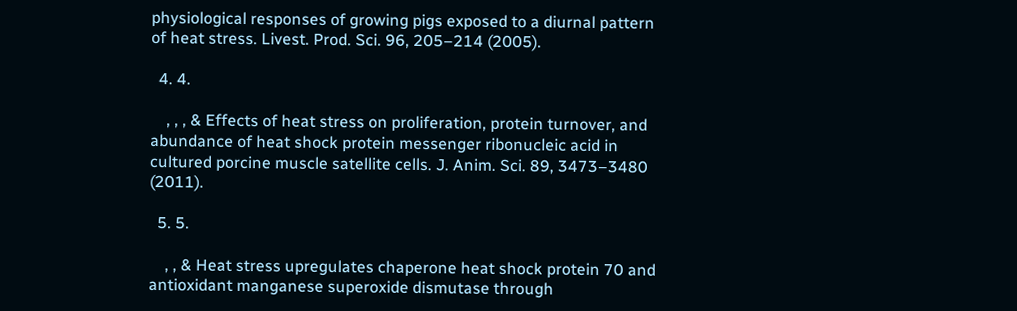physiological responses of growing pigs exposed to a diurnal pattern of heat stress. Livest. Prod. Sci. 96, 205–214 (2005).

  4. 4.

    , , , & Effects of heat stress on proliferation, protein turnover, and abundance of heat shock protein messenger ribonucleic acid in cultured porcine muscle satellite cells. J. Anim. Sci. 89, 3473–3480 (2011).

  5. 5.

    , , & Heat stress upregulates chaperone heat shock protein 70 and antioxidant manganese superoxide dismutase through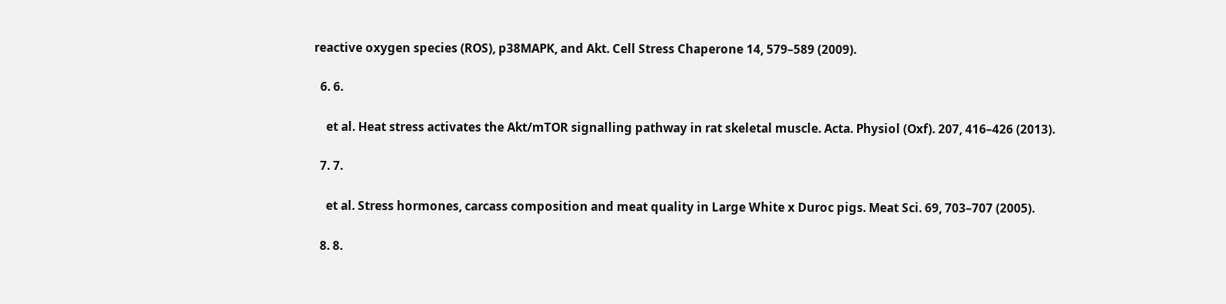reactive oxygen species (ROS), p38MAPK, and Akt. Cell Stress Chaperone 14, 579–589 (2009).

  6. 6.

    et al. Heat stress activates the Akt/mTOR signalling pathway in rat skeletal muscle. Acta. Physiol (Oxf). 207, 416–426 (2013).

  7. 7.

    et al. Stress hormones, carcass composition and meat quality in Large White x Duroc pigs. Meat Sci. 69, 703–707 (2005).

  8. 8.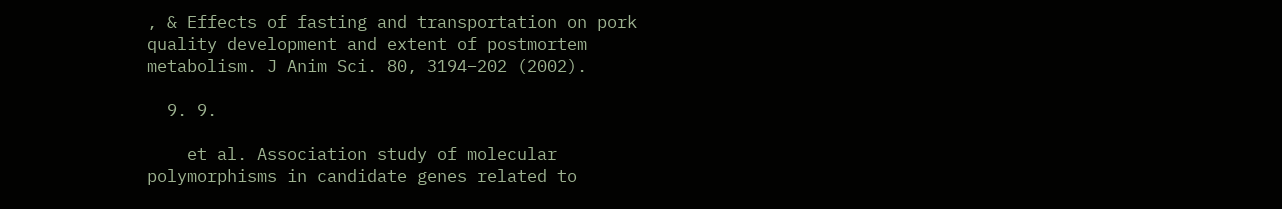, & Effects of fasting and transportation on pork quality development and extent of postmortem metabolism. J Anim Sci. 80, 3194–202 (2002).

  9. 9.

    et al. Association study of molecular polymorphisms in candidate genes related to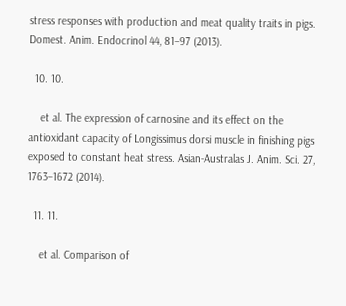stress responses with production and meat quality traits in pigs. Domest. Anim. Endocrinol 44, 81–97 (2013).

  10. 10.

    et al. The expression of carnosine and its effect on the antioxidant capacity of Longissimus dorsi muscle in finishing pigs exposed to constant heat stress. Asian-Australas J. Anim. Sci. 27, 1763–1672 (2014).

  11. 11.

    et al. Comparison of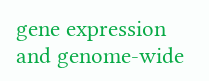gene expression and genome-wide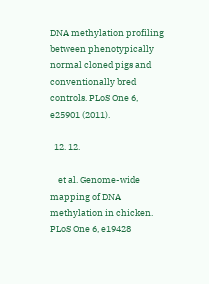DNA methylation profiling between phenotypically normal cloned pigs and conventionally bred controls. PLoS One 6, e25901 (2011).

  12. 12.

    et al. Genome-wide mapping of DNA methylation in chicken. PLoS One 6, e19428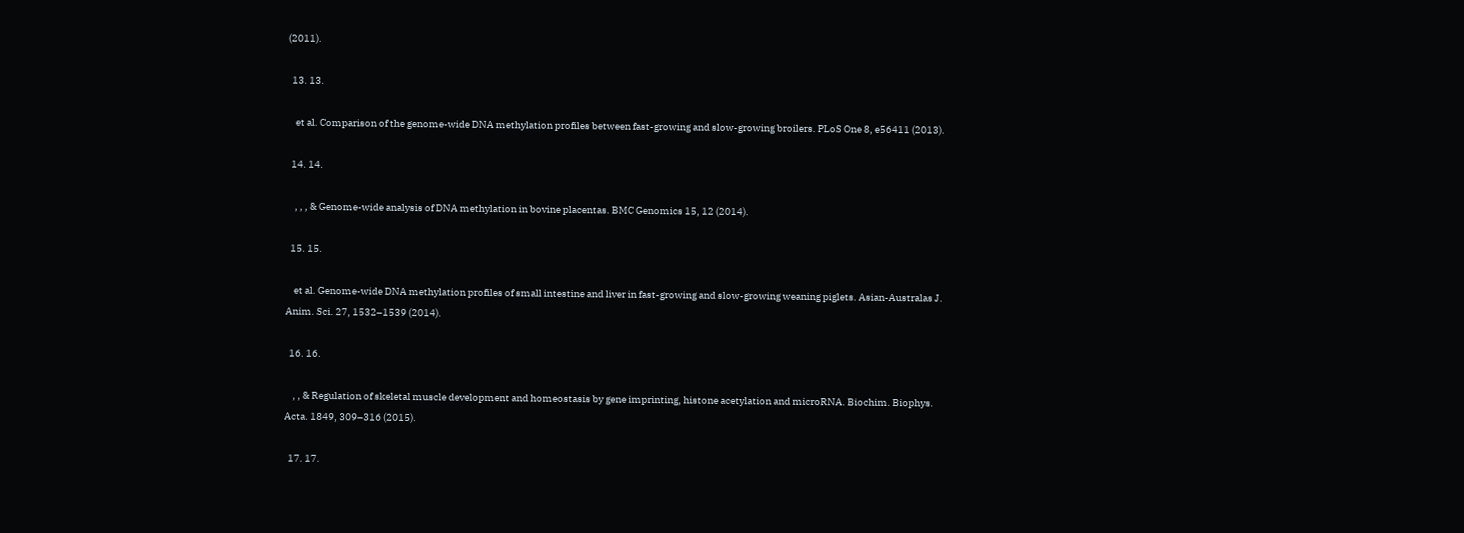(2011).

  13. 13.

    et al. Comparison of the genome-wide DNA methylation profiles between fast-growing and slow-growing broilers. PLoS One 8, e56411 (2013).

  14. 14.

    , , , & Genome-wide analysis of DNA methylation in bovine placentas. BMC Genomics 15, 12 (2014).

  15. 15.

    et al. Genome-wide DNA methylation profiles of small intestine and liver in fast-growing and slow-growing weaning piglets. Asian-Australas J. Anim. Sci. 27, 1532–1539 (2014).

  16. 16.

    , , & Regulation of skeletal muscle development and homeostasis by gene imprinting, histone acetylation and microRNA. Biochim. Biophys. Acta. 1849, 309–316 (2015).

  17. 17.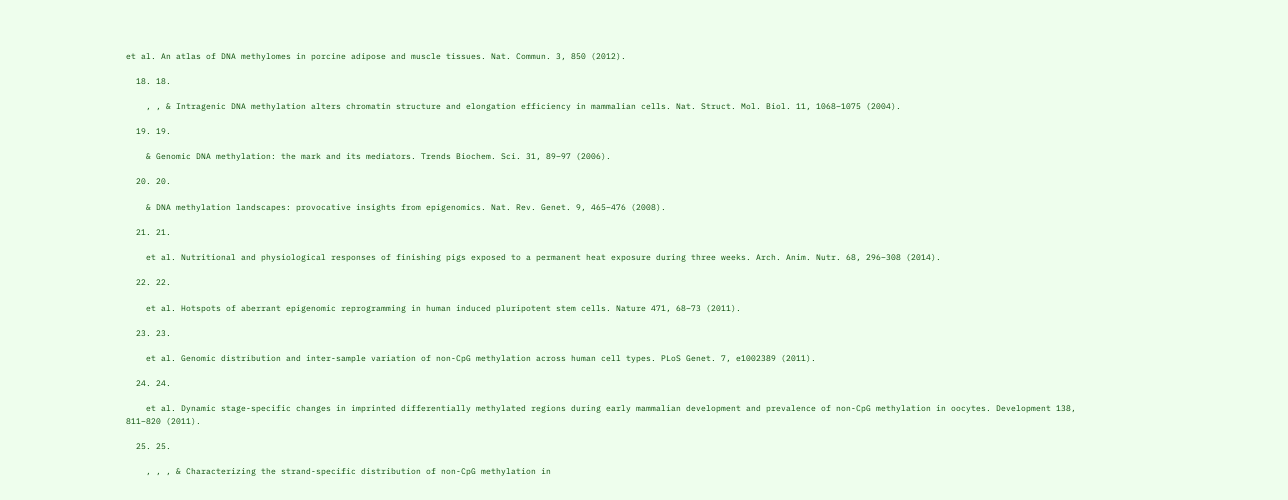et al. An atlas of DNA methylomes in porcine adipose and muscle tissues. Nat. Commun. 3, 850 (2012).

  18. 18.

    , , & Intragenic DNA methylation alters chromatin structure and elongation efficiency in mammalian cells. Nat. Struct. Mol. Biol. 11, 1068–1075 (2004).

  19. 19.

    & Genomic DNA methylation: the mark and its mediators. Trends Biochem. Sci. 31, 89–97 (2006).

  20. 20.

    & DNA methylation landscapes: provocative insights from epigenomics. Nat. Rev. Genet. 9, 465–476 (2008).

  21. 21.

    et al. Nutritional and physiological responses of finishing pigs exposed to a permanent heat exposure during three weeks. Arch. Anim. Nutr. 68, 296–308 (2014).

  22. 22.

    et al. Hotspots of aberrant epigenomic reprogramming in human induced pluripotent stem cells. Nature 471, 68–73 (2011).

  23. 23.

    et al. Genomic distribution and inter-sample variation of non-CpG methylation across human cell types. PLoS Genet. 7, e1002389 (2011).

  24. 24.

    et al. Dynamic stage-specific changes in imprinted differentially methylated regions during early mammalian development and prevalence of non-CpG methylation in oocytes. Development 138, 811–820 (2011).

  25. 25.

    , , , & Characterizing the strand-specific distribution of non-CpG methylation in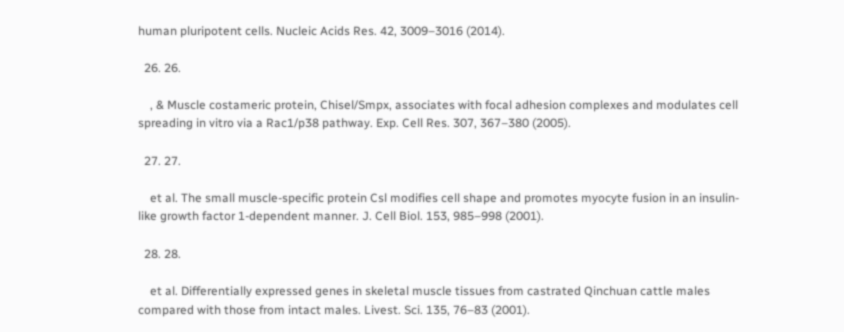human pluripotent cells. Nucleic Acids Res. 42, 3009–3016 (2014).

  26. 26.

    , & Muscle costameric protein, Chisel/Smpx, associates with focal adhesion complexes and modulates cell spreading in vitro via a Rac1/p38 pathway. Exp. Cell Res. 307, 367–380 (2005).

  27. 27.

    et al. The small muscle-specific protein Csl modifies cell shape and promotes myocyte fusion in an insulin-like growth factor 1-dependent manner. J. Cell Biol. 153, 985–998 (2001).

  28. 28.

    et al. Differentially expressed genes in skeletal muscle tissues from castrated Qinchuan cattle males compared with those from intact males. Livest. Sci. 135, 76–83 (2001).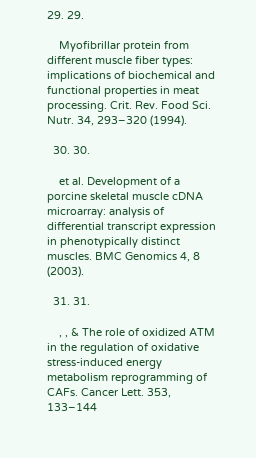29. 29.

    Myofibrillar protein from different muscle fiber types: implications of biochemical and functional properties in meat processing. Crit. Rev. Food Sci. Nutr. 34, 293–320 (1994).

  30. 30.

    et al. Development of a porcine skeletal muscle cDNA microarray: analysis of differential transcript expression in phenotypically distinct muscles. BMC Genomics 4, 8 (2003).

  31. 31.

    , , & The role of oxidized ATM in the regulation of oxidative stress-induced energy metabolism reprogramming of CAFs. Cancer Lett. 353, 133–144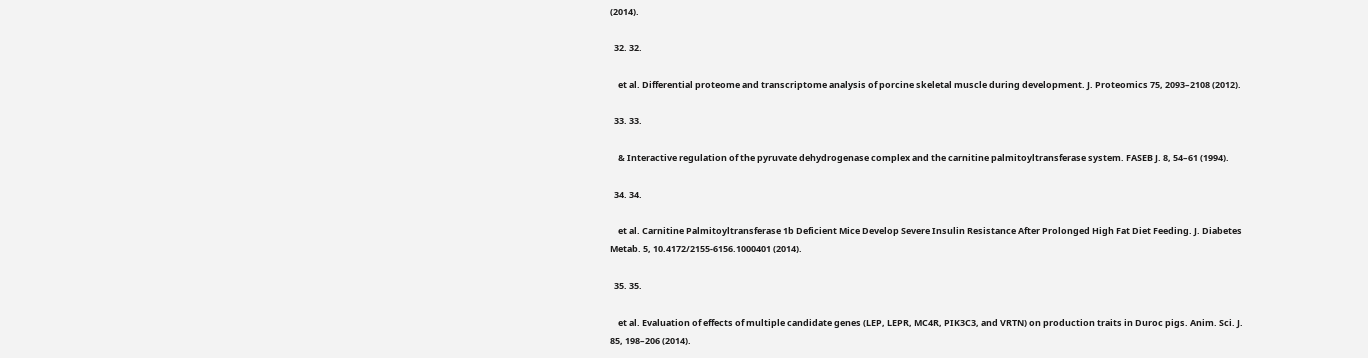(2014).

  32. 32.

    et al. Differential proteome and transcriptome analysis of porcine skeletal muscle during development. J. Proteomics 75, 2093–2108 (2012).

  33. 33.

    & Interactive regulation of the pyruvate dehydrogenase complex and the carnitine palmitoyltransferase system. FASEB J. 8, 54–61 (1994).

  34. 34.

    et al. Carnitine Palmitoyltransferase 1b Deficient Mice Develop Severe Insulin Resistance After Prolonged High Fat Diet Feeding. J. Diabetes Metab. 5, 10.4172/2155-6156.1000401 (2014).

  35. 35.

    et al. Evaluation of effects of multiple candidate genes (LEP, LEPR, MC4R, PIK3C3, and VRTN) on production traits in Duroc pigs. Anim. Sci. J. 85, 198–206 (2014).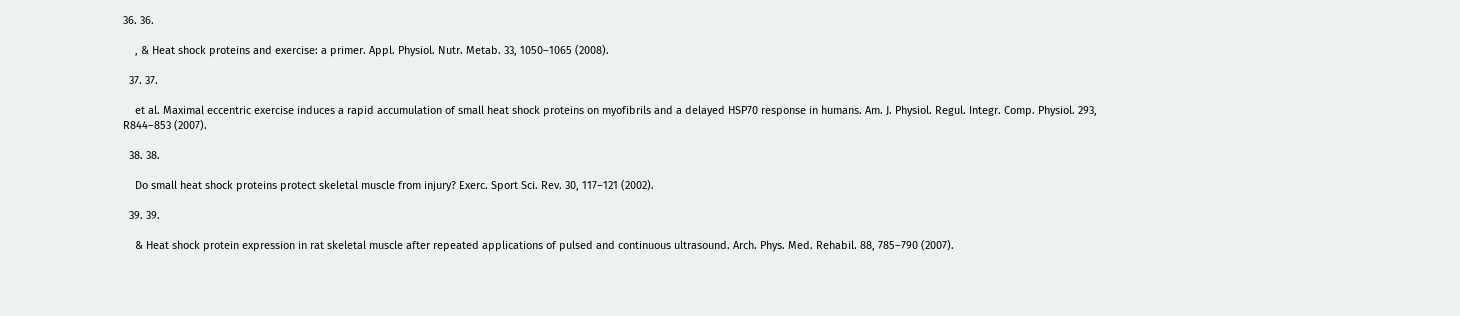36. 36.

    , & Heat shock proteins and exercise: a primer. Appl. Physiol. Nutr. Metab. 33, 1050–1065 (2008).

  37. 37.

    et al. Maximal eccentric exercise induces a rapid accumulation of small heat shock proteins on myofibrils and a delayed HSP70 response in humans. Am. J. Physiol. Regul. Integr. Comp. Physiol. 293, R844–853 (2007).

  38. 38.

    Do small heat shock proteins protect skeletal muscle from injury? Exerc. Sport Sci. Rev. 30, 117–121 (2002).

  39. 39.

    & Heat shock protein expression in rat skeletal muscle after repeated applications of pulsed and continuous ultrasound. Arch. Phys. Med. Rehabil. 88, 785–790 (2007).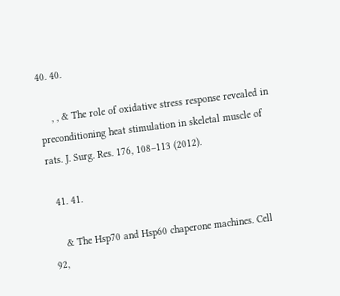40. 40.

    , , & The role of oxidative stress response revealed in preconditioning heat stimulation in skeletal muscle of rats. J. Surg. Res. 176, 108–113 (2012).

  41. 41.

    & The Hsp70 and Hsp60 chaperone machines. Cell 92,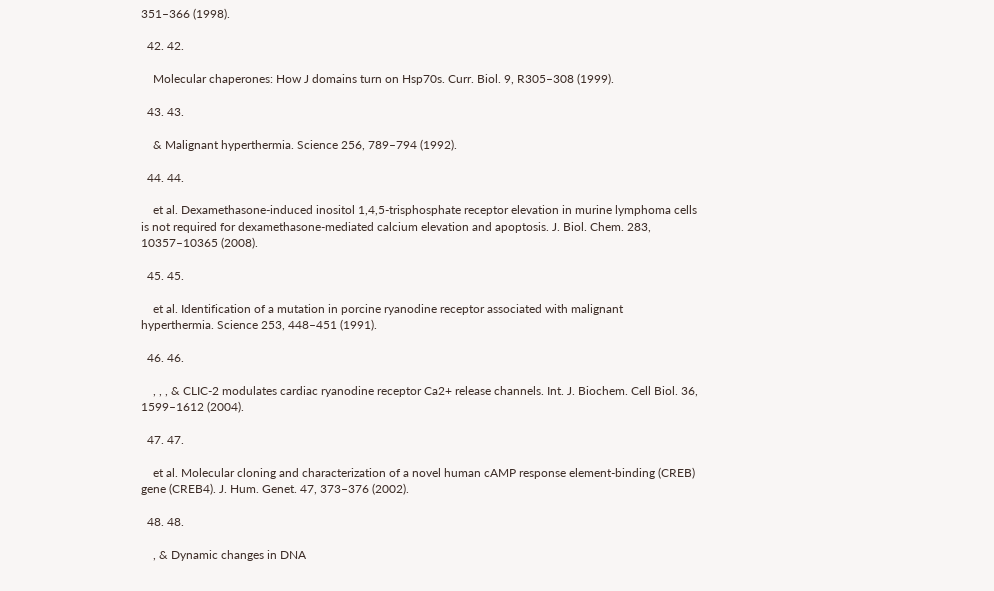351–366 (1998).

  42. 42.

    Molecular chaperones: How J domains turn on Hsp70s. Curr. Biol. 9, R305–308 (1999).

  43. 43.

    & Malignant hyperthermia. Science 256, 789–794 (1992).

  44. 44.

    et al. Dexamethasone-induced inositol 1,4,5-trisphosphate receptor elevation in murine lymphoma cells is not required for dexamethasone-mediated calcium elevation and apoptosis. J. Biol. Chem. 283, 10357–10365 (2008).

  45. 45.

    et al. Identification of a mutation in porcine ryanodine receptor associated with malignant hyperthermia. Science 253, 448–451 (1991).

  46. 46.

    , , , & CLIC-2 modulates cardiac ryanodine receptor Ca2+ release channels. Int. J. Biochem. Cell Biol. 36, 1599–1612 (2004).

  47. 47.

    et al. Molecular cloning and characterization of a novel human cAMP response element-binding (CREB) gene (CREB4). J. Hum. Genet. 47, 373–376 (2002).

  48. 48.

    , & Dynamic changes in DNA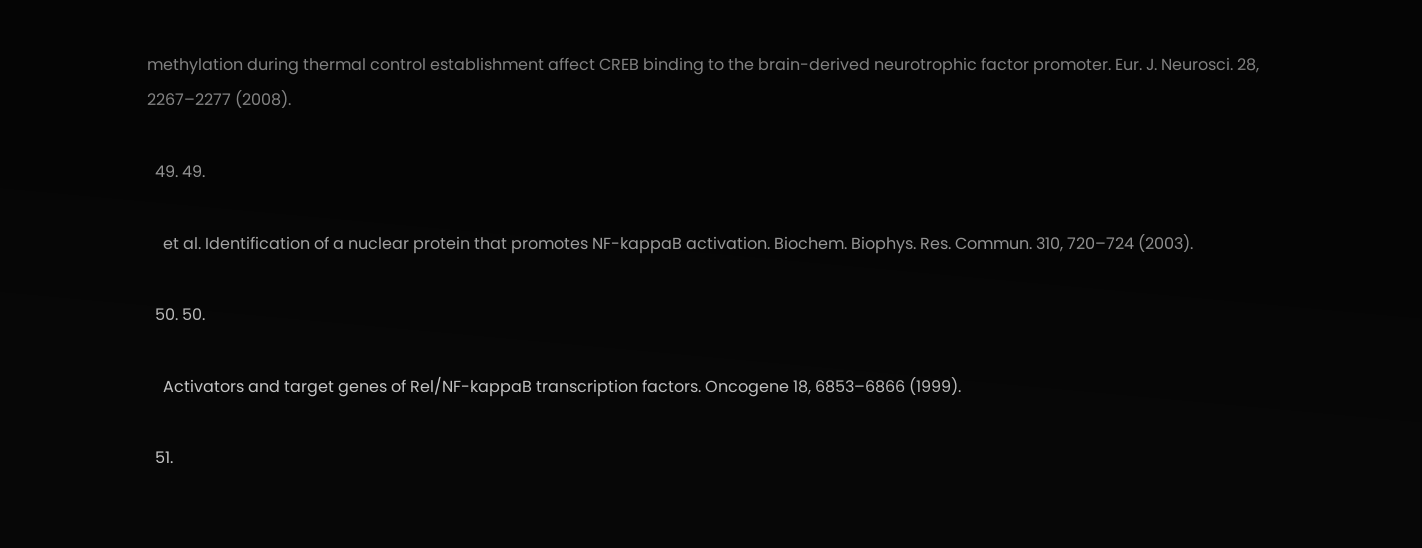methylation during thermal control establishment affect CREB binding to the brain-derived neurotrophic factor promoter. Eur. J. Neurosci. 28, 2267–2277 (2008).

  49. 49.

    et al. Identification of a nuclear protein that promotes NF-kappaB activation. Biochem. Biophys. Res. Commun. 310, 720–724 (2003).

  50. 50.

    Activators and target genes of Rel/NF-kappaB transcription factors. Oncogene 18, 6853–6866 (1999).

  51.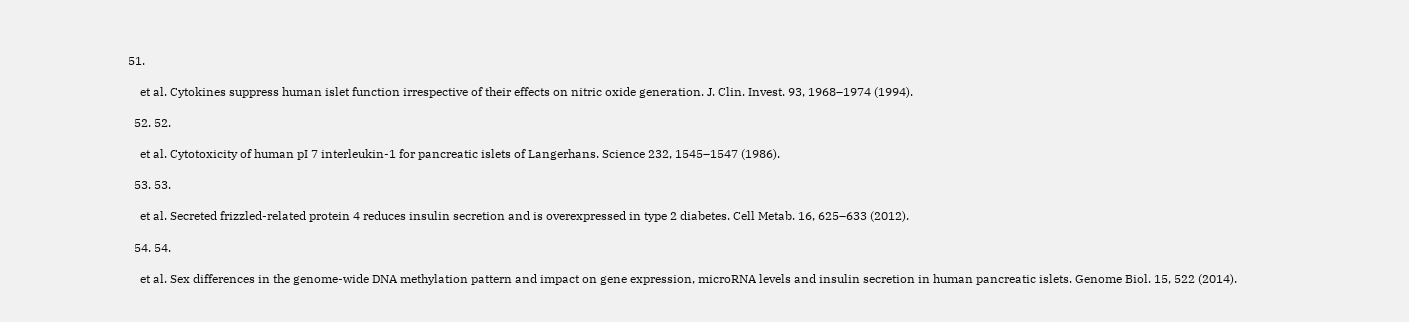51.

    et al. Cytokines suppress human islet function irrespective of their effects on nitric oxide generation. J. Clin. Invest. 93, 1968–1974 (1994).

  52. 52.

    et al. Cytotoxicity of human pI 7 interleukin-1 for pancreatic islets of Langerhans. Science 232, 1545–1547 (1986).

  53. 53.

    et al. Secreted frizzled-related protein 4 reduces insulin secretion and is overexpressed in type 2 diabetes. Cell Metab. 16, 625–633 (2012).

  54. 54.

    et al. Sex differences in the genome-wide DNA methylation pattern and impact on gene expression, microRNA levels and insulin secretion in human pancreatic islets. Genome Biol. 15, 522 (2014).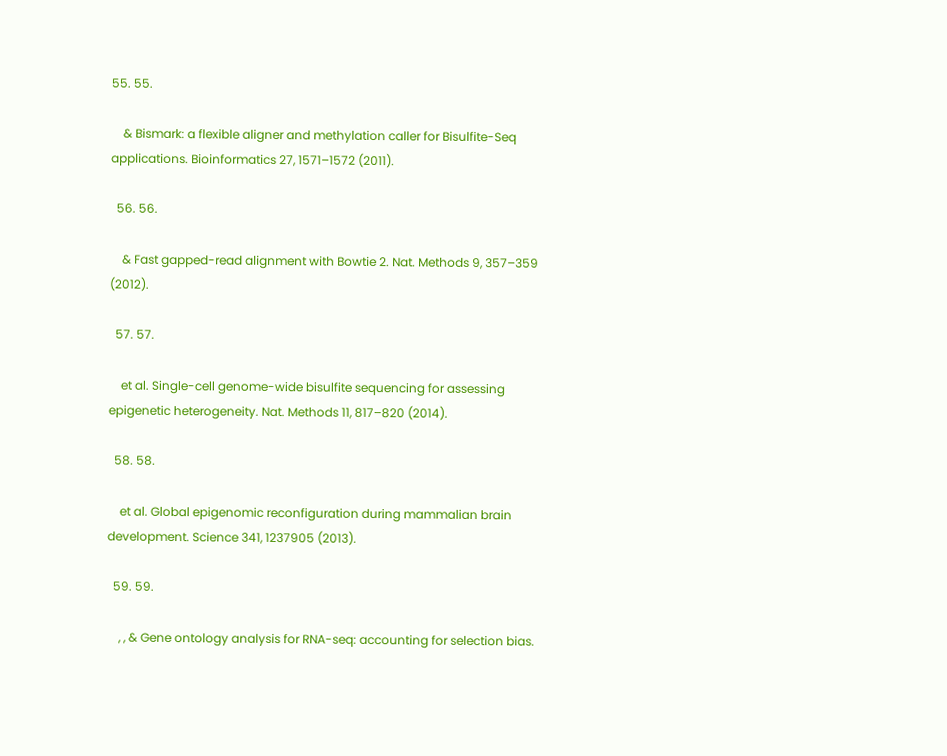55. 55.

    & Bismark: a flexible aligner and methylation caller for Bisulfite-Seq applications. Bioinformatics 27, 1571–1572 (2011).

  56. 56.

    & Fast gapped-read alignment with Bowtie 2. Nat. Methods 9, 357–359 (2012).

  57. 57.

    et al. Single-cell genome-wide bisulfite sequencing for assessing epigenetic heterogeneity. Nat. Methods 11, 817–820 (2014).

  58. 58.

    et al. Global epigenomic reconfiguration during mammalian brain development. Science 341, 1237905 (2013).

  59. 59.

    , , & Gene ontology analysis for RNA-seq: accounting for selection bias.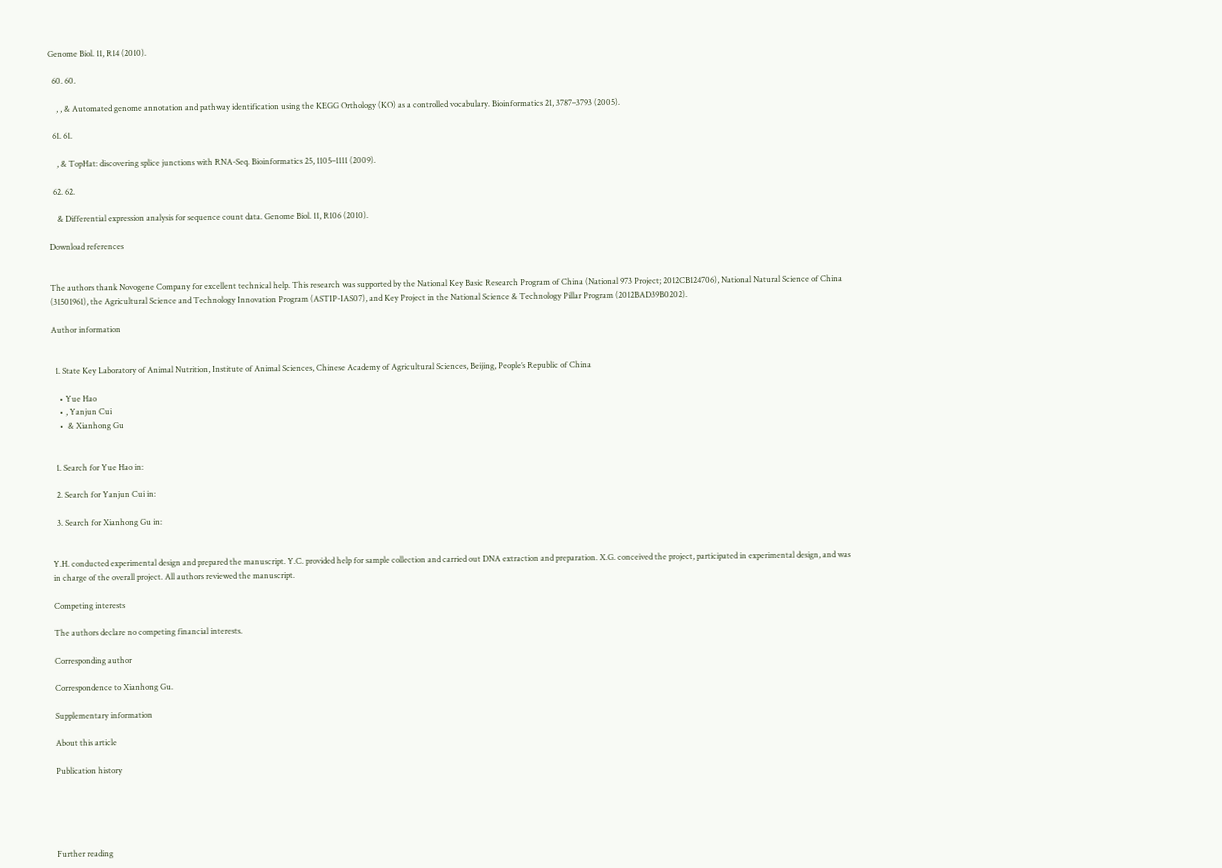Genome Biol. 11, R14 (2010).

  60. 60.

    , , & Automated genome annotation and pathway identification using the KEGG Orthology (KO) as a controlled vocabulary. Bioinformatics 21, 3787–3793 (2005).

  61. 61.

    , & TopHat: discovering splice junctions with RNA-Seq. Bioinformatics 25, 1105–1111 (2009).

  62. 62.

    & Differential expression analysis for sequence count data. Genome Biol. 11, R106 (2010).

Download references


The authors thank Novogene Company for excellent technical help. This research was supported by the National Key Basic Research Program of China (National 973 Project; 2012CB124706), National Natural Science of China (31501961), the Agricultural Science and Technology Innovation Program (ASTIP-IAS07), and Key Project in the National Science & Technology Pillar Program (2012BAD39B0202).

Author information


  1. State Key Laboratory of Animal Nutrition, Institute of Animal Sciences, Chinese Academy of Agricultural Sciences, Beijing, People’s Republic of China

    • Yue Hao
    • , Yanjun Cui
    •  & Xianhong Gu


  1. Search for Yue Hao in:

  2. Search for Yanjun Cui in:

  3. Search for Xianhong Gu in:


Y.H. conducted experimental design and prepared the manuscript. Y.C. provided help for sample collection and carried out DNA extraction and preparation. X.G. conceived the project, participated in experimental design, and was in charge of the overall project. All authors reviewed the manuscript.

Competing interests

The authors declare no competing financial interests.

Corresponding author

Correspondence to Xianhong Gu.

Supplementary information

About this article

Publication history





Further reading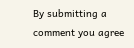By submitting a comment you agree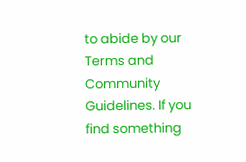to abide by our Terms and Community Guidelines. If you find something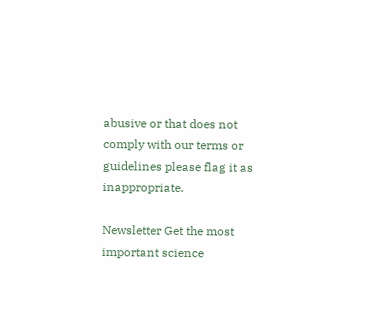abusive or that does not comply with our terms or guidelines please flag it as inappropriate.

Newsletter Get the most important science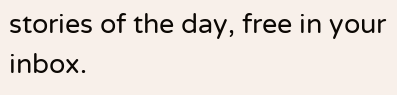stories of the day, free in your inbox.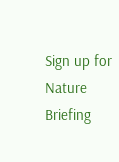Sign up for Nature Briefing